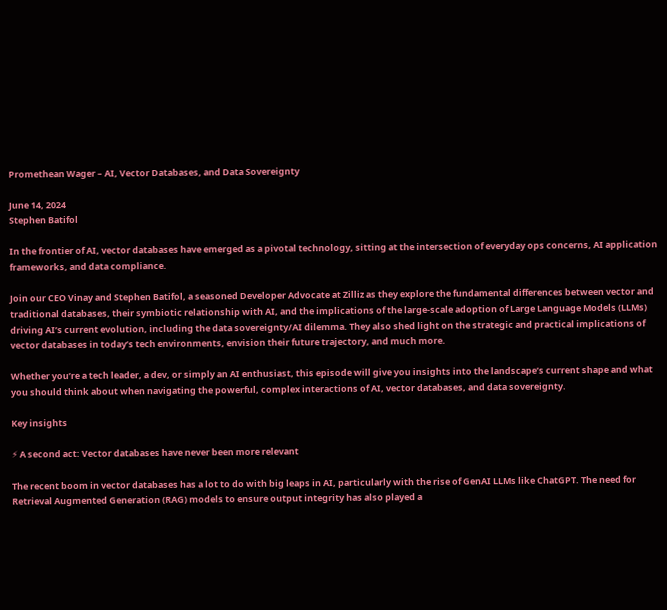Promethean Wager – AI, Vector Databases, and Data Sovereignty

June 14, 2024
Stephen Batifol

In the frontier of AI, vector databases have emerged as a pivotal technology, sitting at the intersection of everyday ops concerns, AI application frameworks, and data compliance.

Join our CEO Vinay and Stephen Batifol, a seasoned Developer Advocate at Zilliz as they explore the fundamental differences between vector and traditional databases, their symbiotic relationship with AI, and the implications of the large-scale adoption of Large Language Models (LLMs) driving AI’s current evolution, including the data sovereignty/AI dilemma. They also shed light on the strategic and practical implications of vector databases in today’s tech environments, envision their future trajectory, and much more.

Whether you’re a tech leader, a dev, or simply an AI enthusiast, this episode will give you insights into the landscape’s current shape and what you should think about when navigating the powerful, complex interactions of AI, vector databases, and data sovereignty.

Key insights

⚡ A second act: Vector databases have never been more relevant

The recent boom in vector databases has a lot to do with big leaps in AI, particularly with the rise of GenAI LLMs like ChatGPT. The need for Retrieval Augmented Generation (RAG) models to ensure output integrity has also played a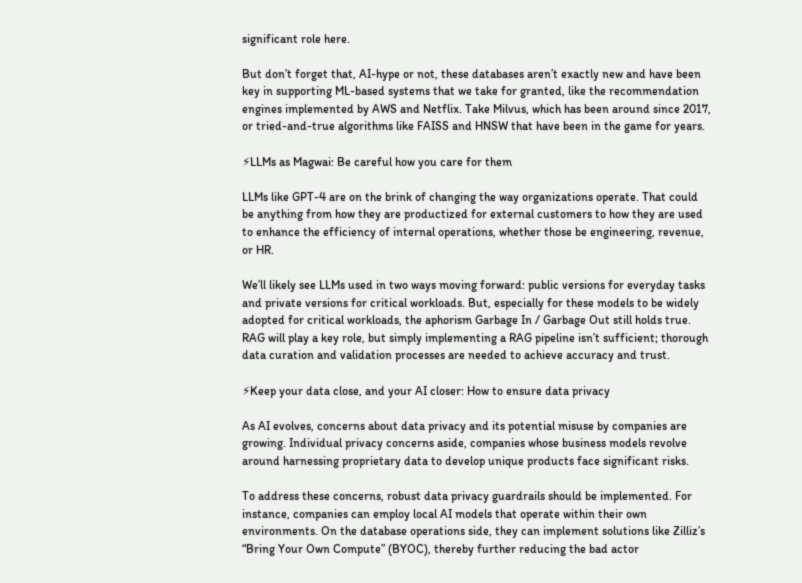significant role here.

But don’t forget that, AI-hype or not, these databases aren’t exactly new and have been key in supporting ML-based systems that we take for granted, like the recommendation engines implemented by AWS and Netflix. Take Milvus, which has been around since 2017, or tried-and-true algorithms like FAISS and HNSW that have been in the game for years.

⚡LLMs as Magwai: Be careful how you care for them

LLMs like GPT-4 are on the brink of changing the way organizations operate. That could be anything from how they are productized for external customers to how they are used to enhance the efficiency of internal operations, whether those be engineering, revenue, or HR.

We’ll likely see LLMs used in two ways moving forward: public versions for everyday tasks and private versions for critical workloads. But, especially for these models to be widely adopted for critical workloads, the aphorism Garbage In / Garbage Out still holds true. RAG will play a key role, but simply implementing a RAG pipeline isn’t sufficient; thorough data curation and validation processes are needed to achieve accuracy and trust.

⚡Keep your data close, and your AI closer: How to ensure data privacy

As AI evolves, concerns about data privacy and its potential misuse by companies are growing. Individual privacy concerns aside, companies whose business models revolve around harnessing proprietary data to develop unique products face significant risks.

To address these concerns, robust data privacy guardrails should be implemented. For instance, companies can employ local AI models that operate within their own environments. On the database operations side, they can implement solutions like Zilliz’s “Bring Your Own Compute” (BYOC), thereby further reducing the bad actor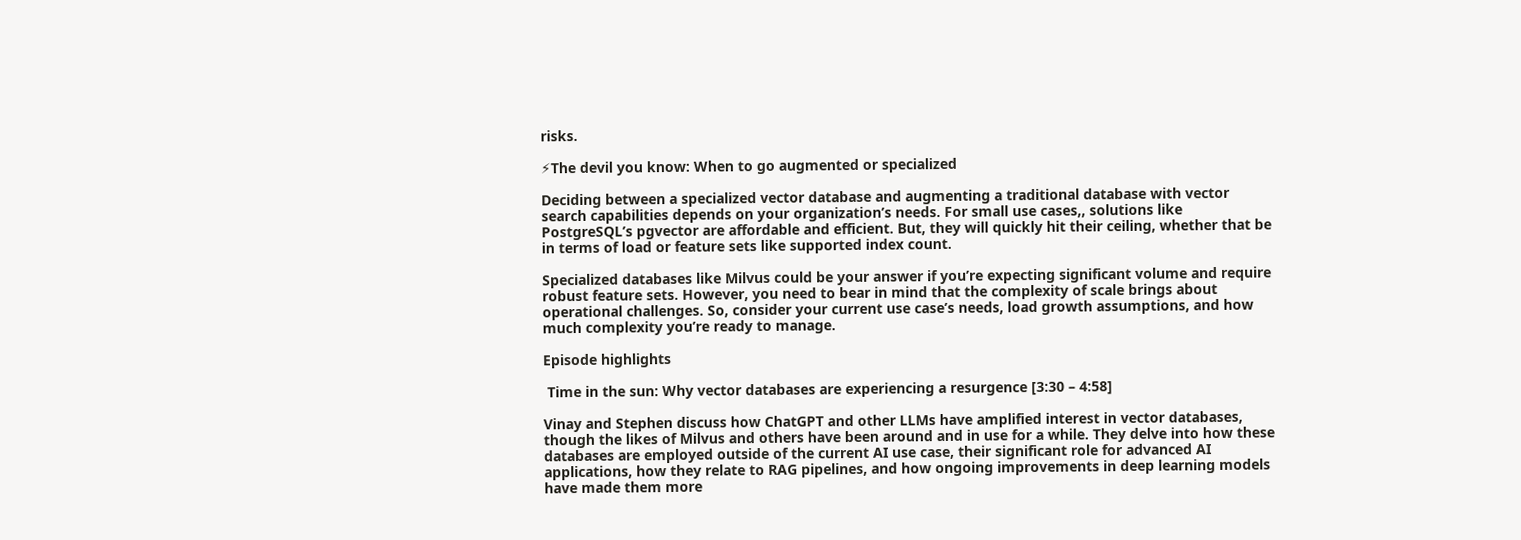risks.

⚡The devil you know: When to go augmented or specialized

Deciding between a specialized vector database and augmenting a traditional database with vector search capabilities depends on your organization’s needs. For small use cases,, solutions like PostgreSQL’s pgvector are affordable and efficient. But, they will quickly hit their ceiling, whether that be in terms of load or feature sets like supported index count.

Specialized databases like Milvus could be your answer if you’re expecting significant volume and require robust feature sets. However, you need to bear in mind that the complexity of scale brings about operational challenges. So, consider your current use case’s needs, load growth assumptions, and how much complexity you’re ready to manage.

Episode highlights

 Time in the sun: Why vector databases are experiencing a resurgence [3:30 – 4:58]

Vinay and Stephen discuss how ChatGPT and other LLMs have amplified interest in vector databases, though the likes of Milvus and others have been around and in use for a while. They delve into how these databases are employed outside of the current AI use case, their significant role for advanced AI applications, how they relate to RAG pipelines, and how ongoing improvements in deep learning models have made them more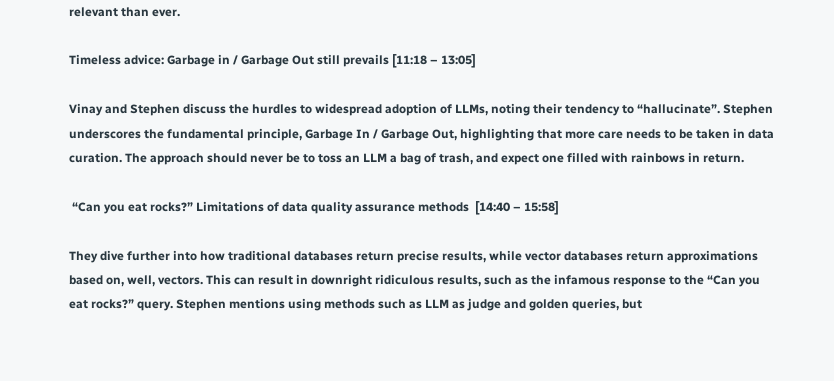relevant than ever.

Timeless advice: Garbage in / Garbage Out still prevails [11:18 – 13:05]

Vinay and Stephen discuss the hurdles to widespread adoption of LLMs, noting their tendency to “hallucinate”. Stephen underscores the fundamental principle, Garbage In / Garbage Out, highlighting that more care needs to be taken in data curation. The approach should never be to toss an LLM a bag of trash, and expect one filled with rainbows in return.

 “Can you eat rocks?” Limitations of data quality assurance methods  [14:40 – 15:58]

They dive further into how traditional databases return precise results, while vector databases return approximations based on, well, vectors. This can result in downright ridiculous results, such as the infamous response to the “Can you eat rocks?” query. Stephen mentions using methods such as LLM as judge and golden queries, but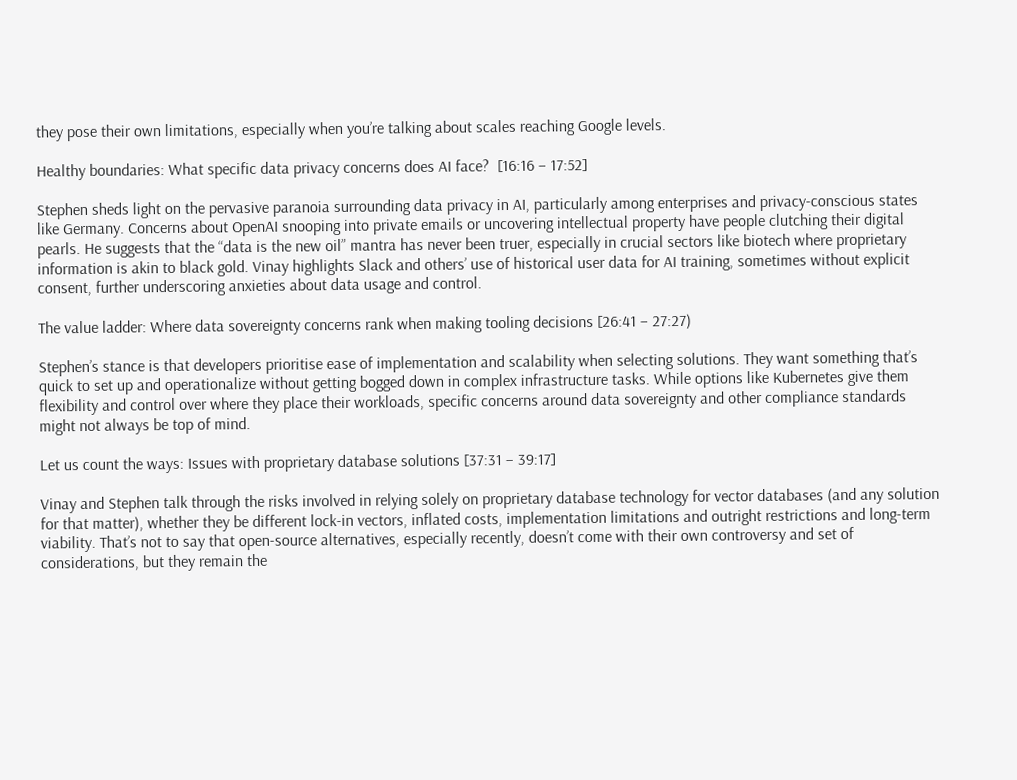they pose their own limitations, especially when you’re talking about scales reaching Google levels.

Healthy boundaries: What specific data privacy concerns does AI face?  [16:16 – 17:52]

Stephen sheds light on the pervasive paranoia surrounding data privacy in AI, particularly among enterprises and privacy-conscious states like Germany. Concerns about OpenAI snooping into private emails or uncovering intellectual property have people clutching their digital pearls. He suggests that the “data is the new oil” mantra has never been truer, especially in crucial sectors like biotech where proprietary information is akin to black gold. Vinay highlights Slack and others’ use of historical user data for AI training, sometimes without explicit consent, further underscoring anxieties about data usage and control.

The value ladder: Where data sovereignty concerns rank when making tooling decisions [26:41 – 27:27)

Stephen’s stance is that developers prioritise ease of implementation and scalability when selecting solutions. They want something that’s quick to set up and operationalize without getting bogged down in complex infrastructure tasks. While options like Kubernetes give them flexibility and control over where they place their workloads, specific concerns around data sovereignty and other compliance standards might not always be top of mind.

Let us count the ways: Issues with proprietary database solutions [37:31 – 39:17]

Vinay and Stephen talk through the risks involved in relying solely on proprietary database technology for vector databases (and any solution for that matter), whether they be different lock-in vectors, inflated costs, implementation limitations and outright restrictions and long-term viability. That’s not to say that open-source alternatives, especially recently, doesn’t come with their own controversy and set of considerations, but they remain the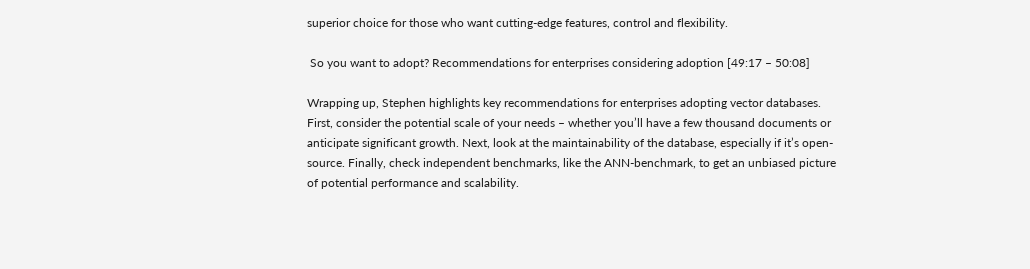superior choice for those who want cutting-edge features, control and flexibility.

 So you want to adopt? Recommendations for enterprises considering adoption [49:17 – 50:08]

Wrapping up, Stephen highlights key recommendations for enterprises adopting vector databases. First, consider the potential scale of your needs – whether you’ll have a few thousand documents or anticipate significant growth. Next, look at the maintainability of the database, especially if it’s open-source. Finally, check independent benchmarks, like the ANN-benchmark, to get an unbiased picture of potential performance and scalability.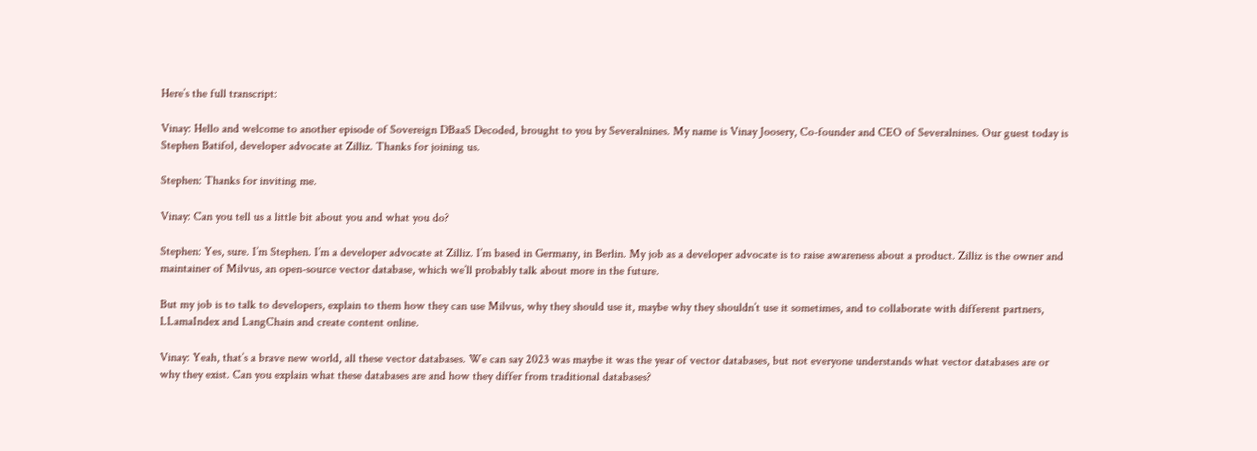Here’s the full transcript:

Vinay: Hello and welcome to another episode of Sovereign DBaaS Decoded, brought to you by Severalnines. My name is Vinay Joosery, Co-founder and CEO of Severalnines. Our guest today is Stephen Batifol, developer advocate at Zilliz. Thanks for joining us.

Stephen: Thanks for inviting me.

Vinay: Can you tell us a little bit about you and what you do?

Stephen: Yes, sure. I’m Stephen. I’m a developer advocate at Zilliz. I’m based in Germany, in Berlin. My job as a developer advocate is to raise awareness about a product. Zilliz is the owner and maintainer of Milvus, an open-source vector database, which we’ll probably talk about more in the future.

But my job is to talk to developers, explain to them how they can use Milvus, why they should use it, maybe why they shouldn’t use it sometimes, and to collaborate with different partners, LLamaIndex and LangChain and create content online.

Vinay: Yeah, that’s a brave new world, all these vector databases. We can say 2023 was maybe it was the year of vector databases, but not everyone understands what vector databases are or why they exist. Can you explain what these databases are and how they differ from traditional databases?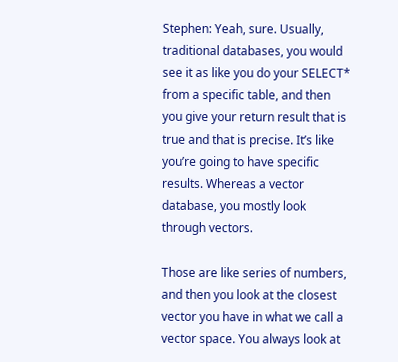Stephen: Yeah, sure. Usually, traditional databases, you would see it as like you do your SELECT* from a specific table, and then you give your return result that is true and that is precise. It’s like you’re going to have specific results. Whereas a vector database, you mostly look through vectors.

Those are like series of numbers, and then you look at the closest vector you have in what we call a vector space. You always look at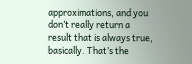approximations, and you don’t really return a result that is always true, basically. That’s the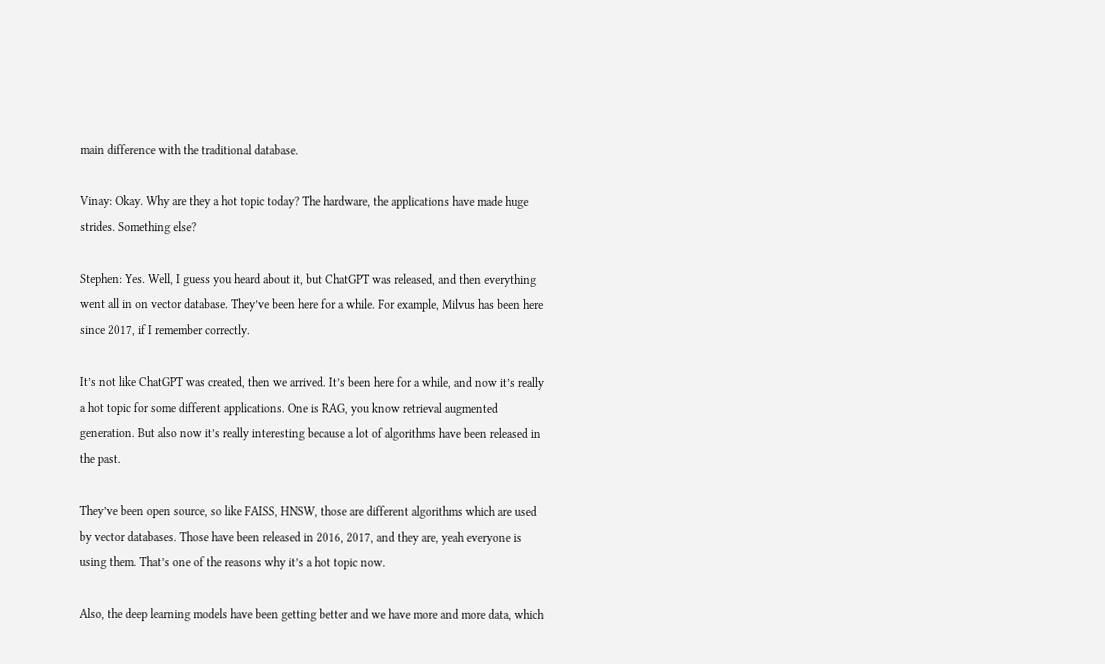main difference with the traditional database.

Vinay: Okay. Why are they a hot topic today? The hardware, the applications have made huge strides. Something else?

Stephen: Yes. Well, I guess you heard about it, but ChatGPT was released, and then everything went all in on vector database. They’ve been here for a while. For example, Milvus has been here since 2017, if I remember correctly.

It’s not like ChatGPT was created, then we arrived. It’s been here for a while, and now it’s really a hot topic for some different applications. One is RAG, you know retrieval augmented generation. But also now it’s really interesting because a lot of algorithms have been released in the past.

They’ve been open source, so like FAISS, HNSW, those are different algorithms which are used by vector databases. Those have been released in 2016, 2017, and they are, yeah everyone is using them. That’s one of the reasons why it’s a hot topic now.

Also, the deep learning models have been getting better and we have more and more data, which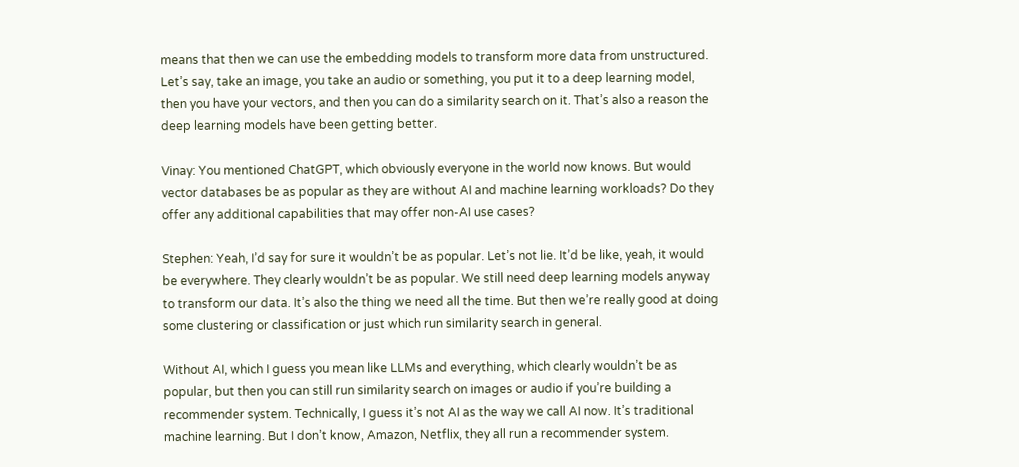means that then we can use the embedding models to transform more data from unstructured. Let’s say, take an image, you take an audio or something, you put it to a deep learning model, then you have your vectors, and then you can do a similarity search on it. That’s also a reason the deep learning models have been getting better.

Vinay: You mentioned ChatGPT, which obviously everyone in the world now knows. But would vector databases be as popular as they are without AI and machine learning workloads? Do they offer any additional capabilities that may offer non-AI use cases?

Stephen: Yeah, I’d say for sure it wouldn’t be as popular. Let’s not lie. It’d be like, yeah, it would be everywhere. They clearly wouldn’t be as popular. We still need deep learning models anyway to transform our data. It’s also the thing we need all the time. But then we’re really good at doing some clustering or classification or just which run similarity search in general.

Without AI, which I guess you mean like LLMs and everything, which clearly wouldn’t be as popular, but then you can still run similarity search on images or audio if you’re building a recommender system. Technically, I guess it’s not AI as the way we call AI now. It’s traditional machine learning. But I don’t know, Amazon, Netflix, they all run a recommender system.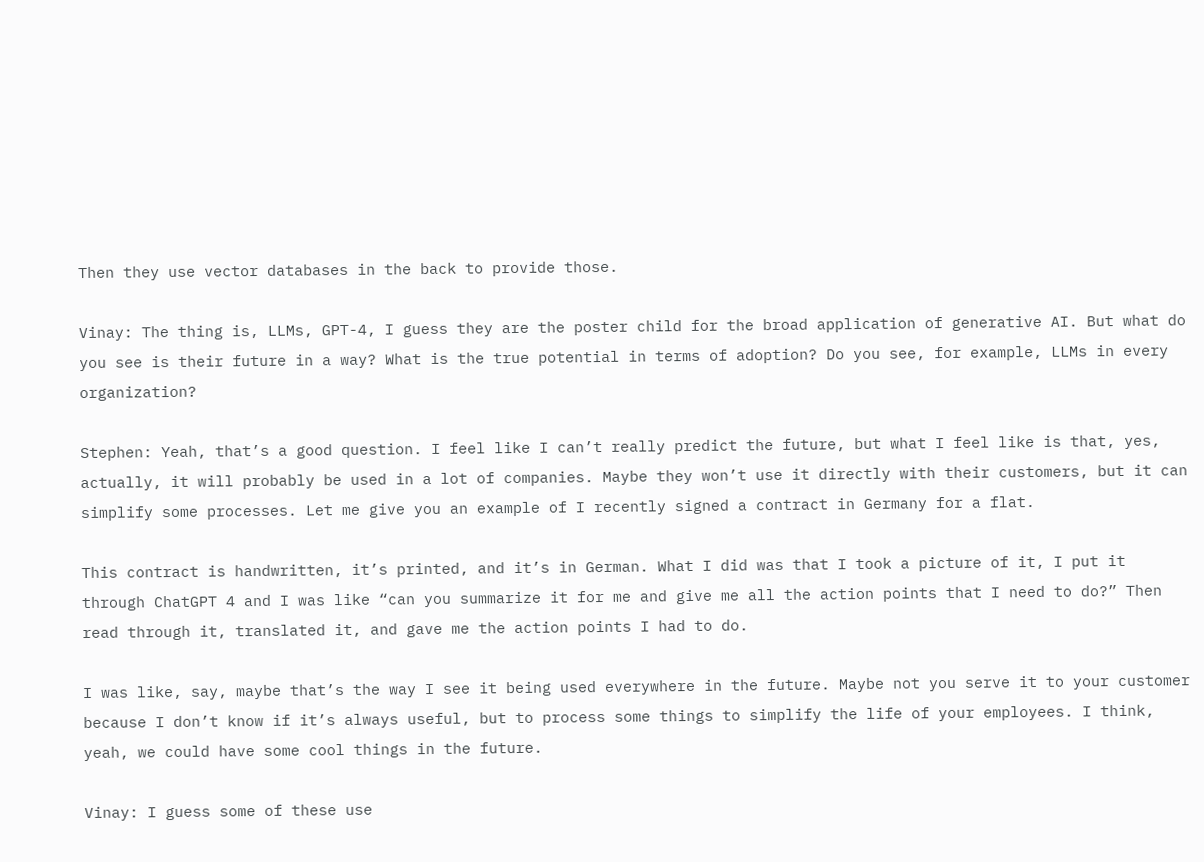Then they use vector databases in the back to provide those.

Vinay: The thing is, LLMs, GPT-4, I guess they are the poster child for the broad application of generative AI. But what do you see is their future in a way? What is the true potential in terms of adoption? Do you see, for example, LLMs in every organization?

Stephen: Yeah, that’s a good question. I feel like I can’t really predict the future, but what I feel like is that, yes, actually, it will probably be used in a lot of companies. Maybe they won’t use it directly with their customers, but it can simplify some processes. Let me give you an example of I recently signed a contract in Germany for a flat.

This contract is handwritten, it’s printed, and it’s in German. What I did was that I took a picture of it, I put it through ChatGPT 4 and I was like “can you summarize it for me and give me all the action points that I need to do?” Then read through it, translated it, and gave me the action points I had to do.

I was like, say, maybe that’s the way I see it being used everywhere in the future. Maybe not you serve it to your customer because I don’t know if it’s always useful, but to process some things to simplify the life of your employees. I think, yeah, we could have some cool things in the future.

Vinay: I guess some of these use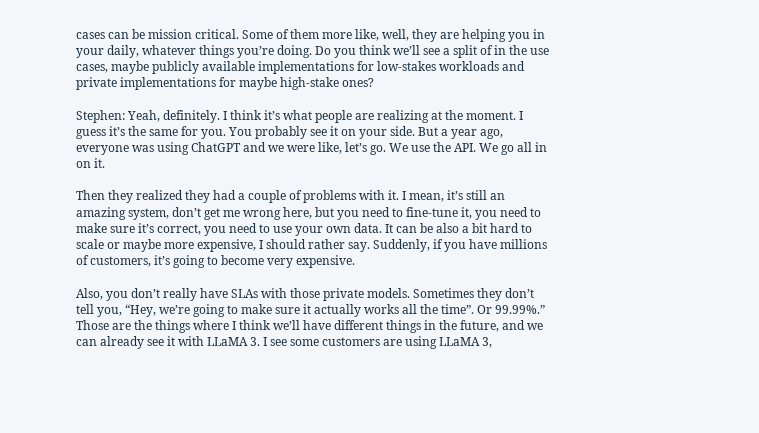cases can be mission critical. Some of them more like, well, they are helping you in your daily, whatever things you’re doing. Do you think we’ll see a split of in the use cases, maybe publicly available implementations for low-stakes workloads and private implementations for maybe high-stake ones?

Stephen: Yeah, definitely. I think it’s what people are realizing at the moment. I guess it’s the same for you. You probably see it on your side. But a year ago, everyone was using ChatGPT and we were like, let’s go. We use the API. We go all in on it.

Then they realized they had a couple of problems with it. I mean, it’s still an amazing system, don’t get me wrong here, but you need to fine-tune it, you need to make sure it’s correct, you need to use your own data. It can be also a bit hard to scale or maybe more expensive, I should rather say. Suddenly, if you have millions of customers, it’s going to become very expensive.

Also, you don’t really have SLAs with those private models. Sometimes they don’t tell you, “Hey, we’re going to make sure it actually works all the time”. Or 99.99%.” Those are the things where I think we’ll have different things in the future, and we can already see it with LLaMA 3. I see some customers are using LLaMA 3,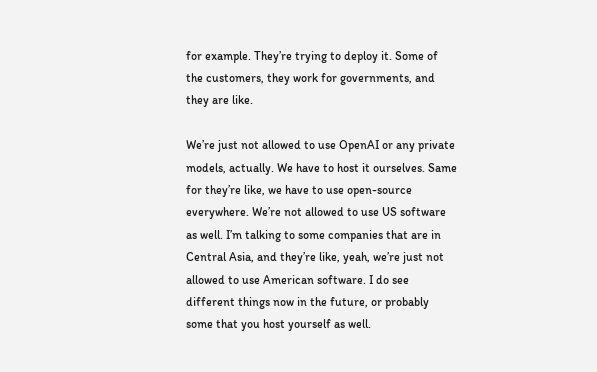for example. They’re trying to deploy it. Some of the customers, they work for governments, and they are like.

We’re just not allowed to use OpenAI or any private models, actually. We have to host it ourselves. Same for they’re like, we have to use open-source everywhere. We’re not allowed to use US software as well. I’m talking to some companies that are in Central Asia, and they’re like, yeah, we’re just not allowed to use American software. I do see different things now in the future, or probably some that you host yourself as well.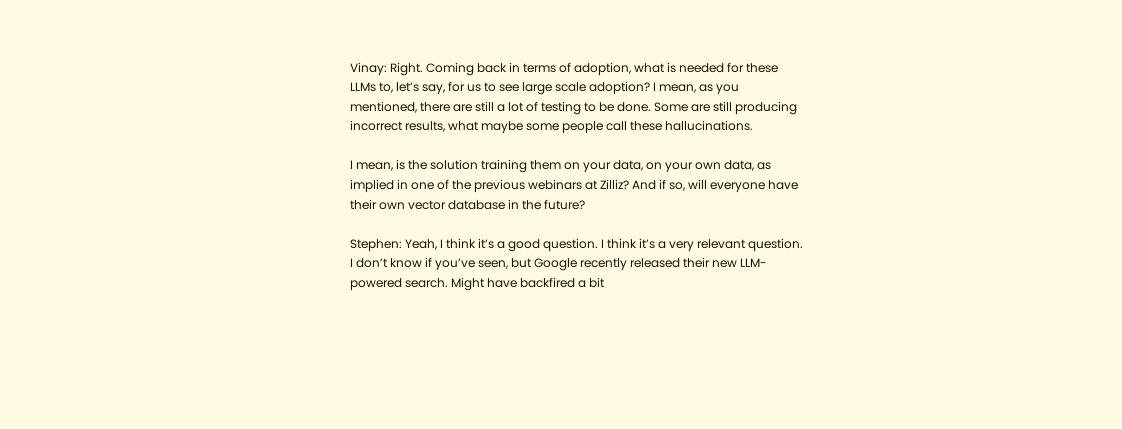Vinay: Right. Coming back in terms of adoption, what is needed for these LLMs to, let’s say, for us to see large scale adoption? I mean, as you mentioned, there are still a lot of testing to be done. Some are still producing incorrect results, what maybe some people call these hallucinations.

I mean, is the solution training them on your data, on your own data, as implied in one of the previous webinars at Zilliz? And if so, will everyone have their own vector database in the future?

Stephen: Yeah, I think it’s a good question. I think it’s a very relevant question. I don’t know if you’ve seen, but Google recently released their new LLM-powered search. Might have backfired a bit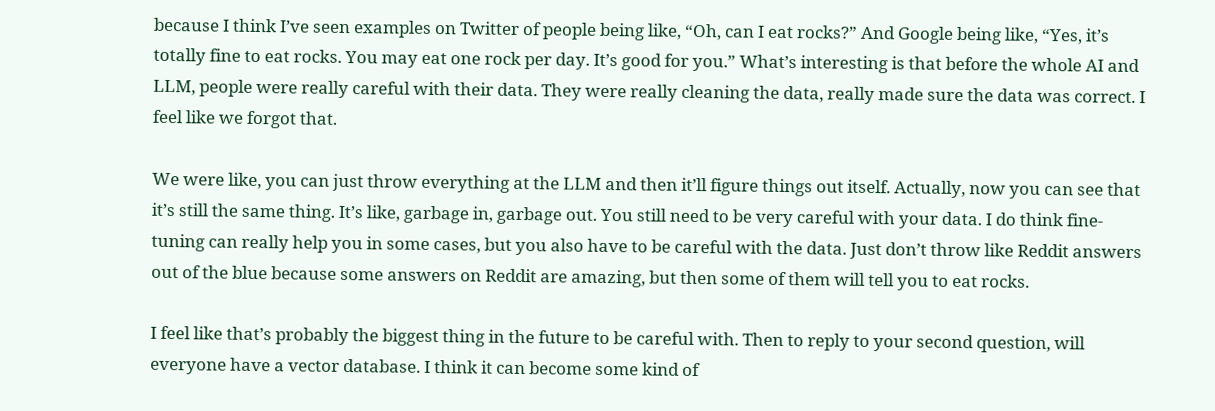because I think I’ve seen examples on Twitter of people being like, “Oh, can I eat rocks?” And Google being like, “Yes, it’s totally fine to eat rocks. You may eat one rock per day. It’s good for you.” What’s interesting is that before the whole AI and LLM, people were really careful with their data. They were really cleaning the data, really made sure the data was correct. I feel like we forgot that.

We were like, you can just throw everything at the LLM and then it’ll figure things out itself. Actually, now you can see that it’s still the same thing. It’s like, garbage in, garbage out. You still need to be very careful with your data. I do think fine-tuning can really help you in some cases, but you also have to be careful with the data. Just don’t throw like Reddit answers out of the blue because some answers on Reddit are amazing, but then some of them will tell you to eat rocks.

I feel like that’s probably the biggest thing in the future to be careful with. Then to reply to your second question, will everyone have a vector database. I think it can become some kind of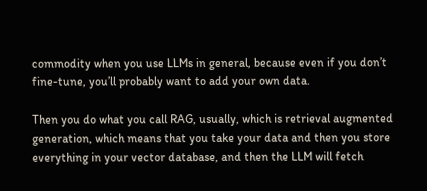commodity when you use LLMs in general, because even if you don’t fine-tune, you’ll probably want to add your own data.

Then you do what you call RAG, usually, which is retrieval augmented generation, which means that you take your data and then you store everything in your vector database, and then the LLM will fetch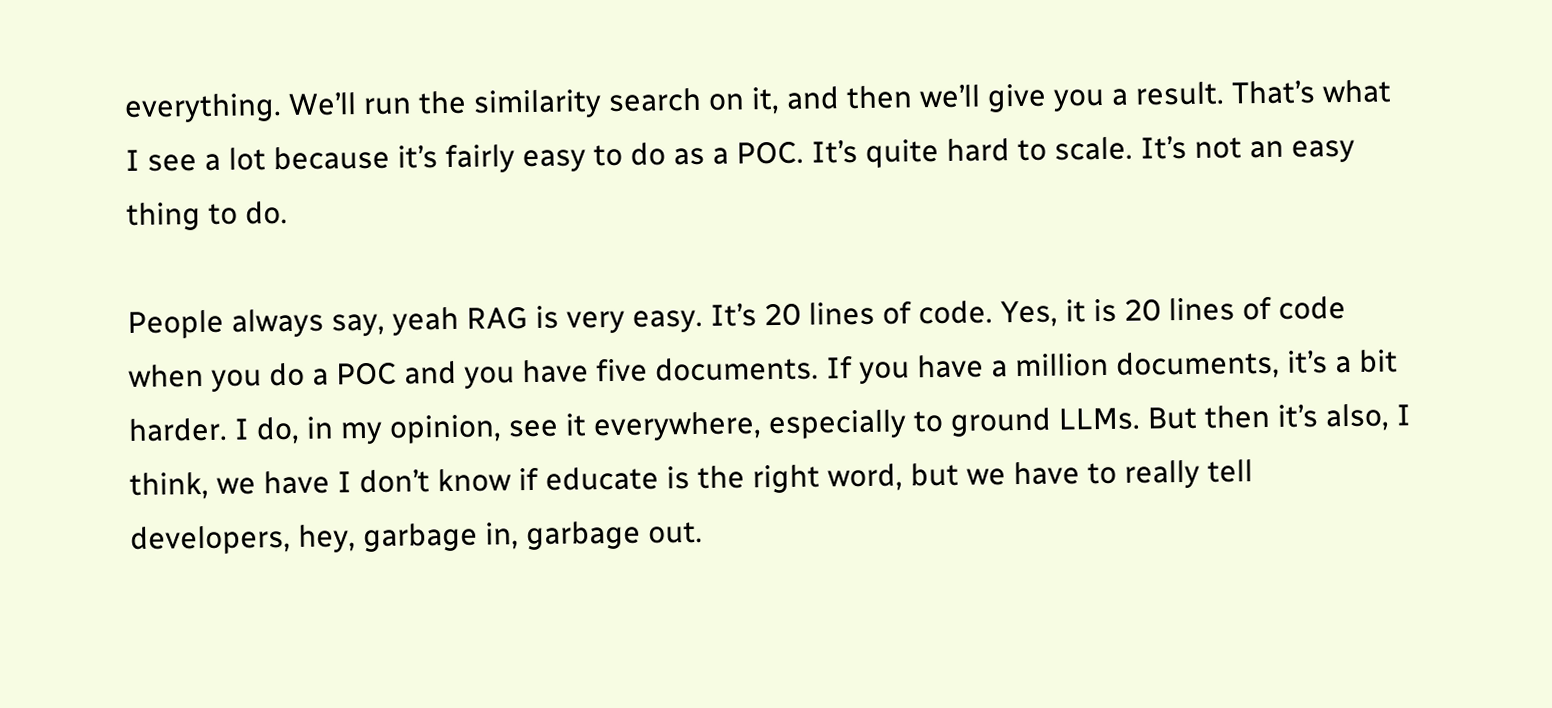everything. We’ll run the similarity search on it, and then we’ll give you a result. That’s what I see a lot because it’s fairly easy to do as a POC. It’s quite hard to scale. It’s not an easy thing to do.

People always say, yeah RAG is very easy. It’s 20 lines of code. Yes, it is 20 lines of code when you do a POC and you have five documents. If you have a million documents, it’s a bit harder. I do, in my opinion, see it everywhere, especially to ground LLMs. But then it’s also, I think, we have I don’t know if educate is the right word, but we have to really tell developers, hey, garbage in, garbage out.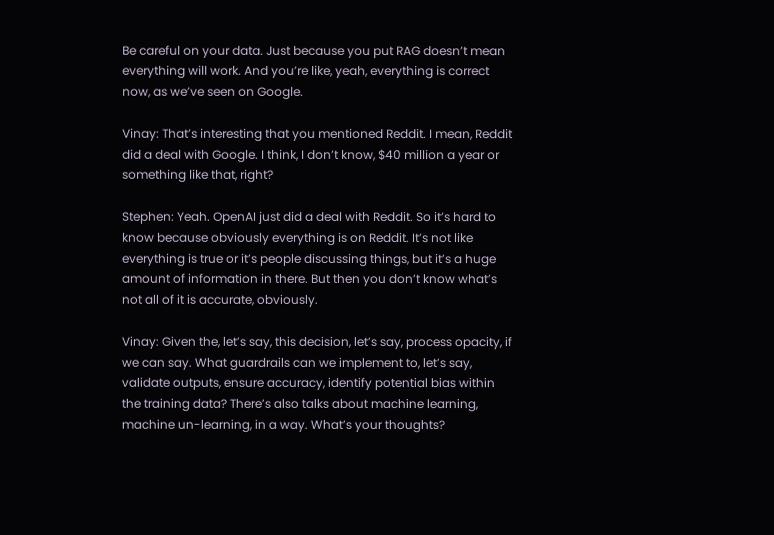Be careful on your data. Just because you put RAG doesn’t mean everything will work. And you’re like, yeah, everything is correct now, as we’ve seen on Google.

Vinay: That’s interesting that you mentioned Reddit. I mean, Reddit did a deal with Google. I think, I don’t know, $40 million a year or something like that, right?

Stephen: Yeah. OpenAI just did a deal with Reddit. So it’s hard to know because obviously everything is on Reddit. It’s not like everything is true or it’s people discussing things, but it’s a huge amount of information in there. But then you don’t know what’s not all of it is accurate, obviously.

Vinay: Given the, let’s say, this decision, let’s say, process opacity, if we can say. What guardrails can we implement to, let’s say, validate outputs, ensure accuracy, identify potential bias within the training data? There’s also talks about machine learning, machine un-learning, in a way. What’s your thoughts?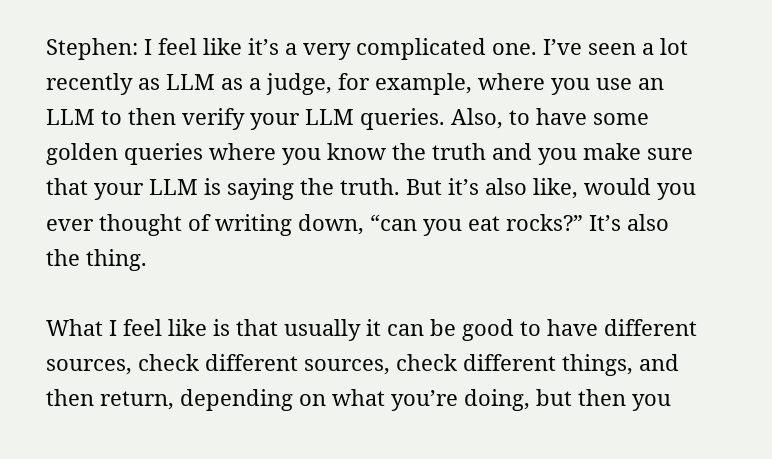Stephen: I feel like it’s a very complicated one. I’ve seen a lot recently as LLM as a judge, for example, where you use an LLM to then verify your LLM queries. Also, to have some golden queries where you know the truth and you make sure that your LLM is saying the truth. But it’s also like, would you ever thought of writing down, “can you eat rocks?” It’s also the thing.

What I feel like is that usually it can be good to have different sources, check different sources, check different things, and then return, depending on what you’re doing, but then you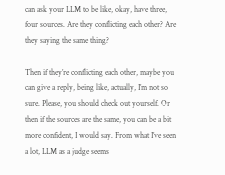can ask your LLM to be like, okay, have three, four sources. Are they conflicting each other? Are they saying the same thing?

Then if they’re conflicting each other, maybe you can give a reply, being like, actually, I’m not so sure. Please, you should check out yourself. Or then if the sources are the same, you can be a bit more confident, I would say. From what I’ve seen a lot, LLM as a judge seems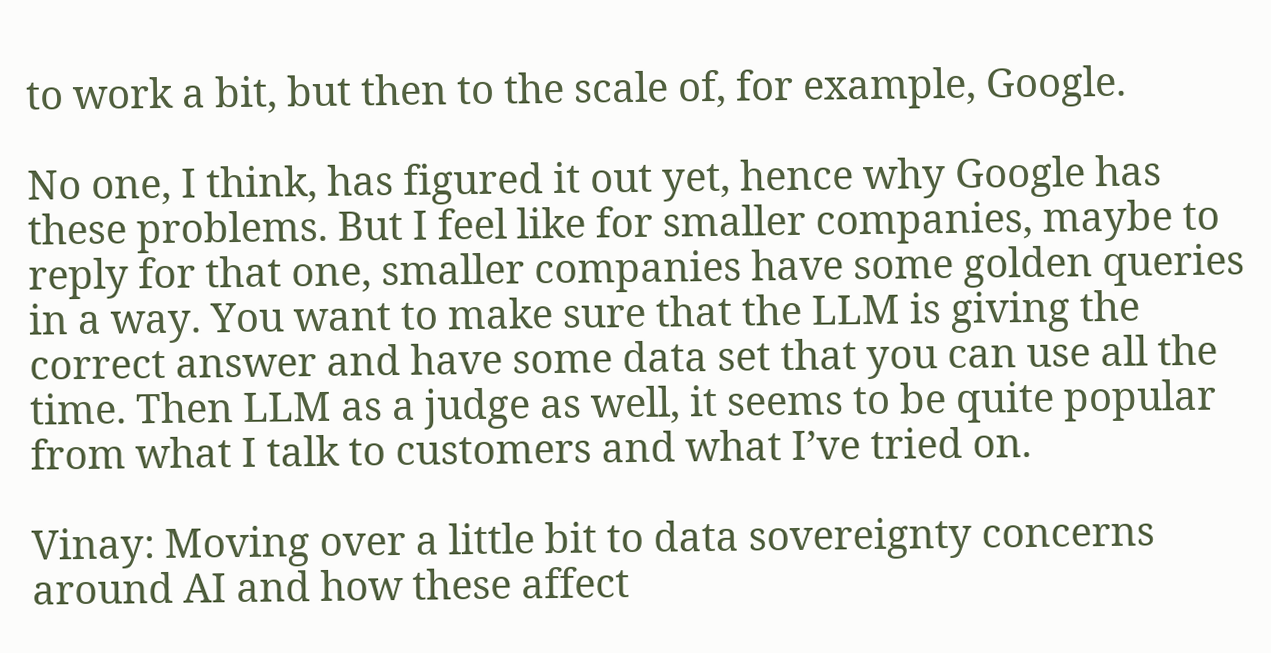to work a bit, but then to the scale of, for example, Google.

No one, I think, has figured it out yet, hence why Google has these problems. But I feel like for smaller companies, maybe to reply for that one, smaller companies have some golden queries in a way. You want to make sure that the LLM is giving the correct answer and have some data set that you can use all the time. Then LLM as a judge as well, it seems to be quite popular from what I talk to customers and what I’ve tried on.

Vinay: Moving over a little bit to data sovereignty concerns around AI and how these affect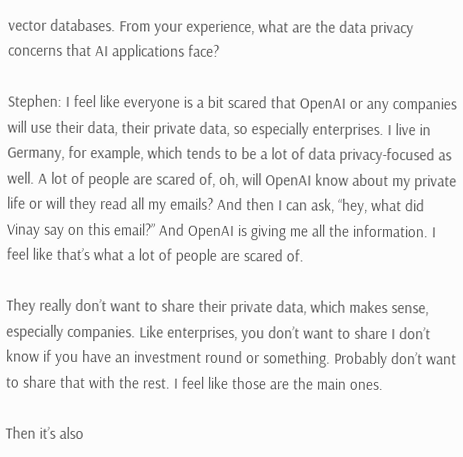vector databases. From your experience, what are the data privacy concerns that AI applications face?

Stephen: I feel like everyone is a bit scared that OpenAI or any companies will use their data, their private data, so especially enterprises. I live in Germany, for example, which tends to be a lot of data privacy-focused as well. A lot of people are scared of, oh, will OpenAI know about my private life or will they read all my emails? And then I can ask, “hey, what did Vinay say on this email?” And OpenAI is giving me all the information. I feel like that’s what a lot of people are scared of.

They really don’t want to share their private data, which makes sense, especially companies. Like enterprises, you don’t want to share I don’t know if you have an investment round or something. Probably don’t want to share that with the rest. I feel like those are the main ones.

Then it’s also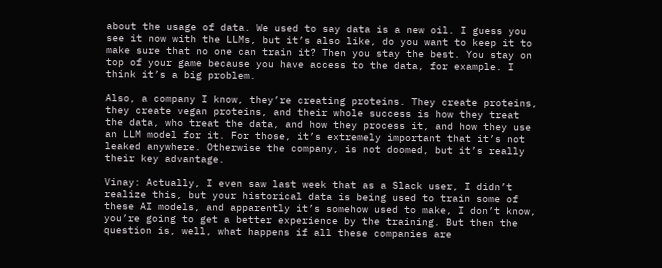about the usage of data. We used to say data is a new oil. I guess you see it now with the LLMs, but it’s also like, do you want to keep it to make sure that no one can train it? Then you stay the best. You stay on top of your game because you have access to the data, for example. I think it’s a big problem.

Also, a company I know, they’re creating proteins. They create proteins, they create vegan proteins, and their whole success is how they treat the data, who treat the data, and how they process it, and how they use an LLM model for it. For those, it’s extremely important that it’s not leaked anywhere. Otherwise the company, is not doomed, but it’s really their key advantage.

Vinay: Actually, I even saw last week that as a Slack user, I didn’t realize this, but your historical data is being used to train some of these AI models, and apparently it’s somehow used to make, I don’t know, you’re going to get a better experience by the training. But then the question is, well, what happens if all these companies are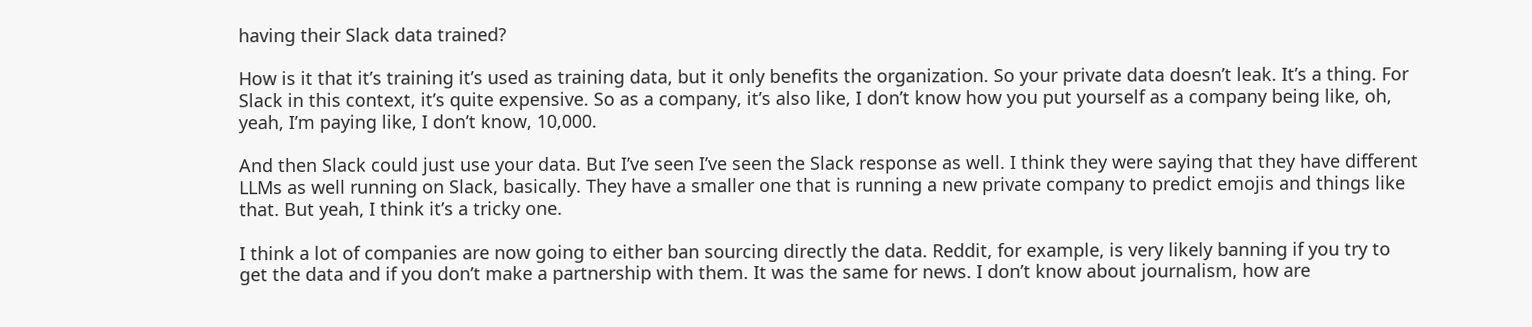having their Slack data trained?

How is it that it’s training it’s used as training data, but it only benefits the organization. So your private data doesn’t leak. It’s a thing. For Slack in this context, it’s quite expensive. So as a company, it’s also like, I don’t know how you put yourself as a company being like, oh, yeah, I’m paying like, I don’t know, 10,000.

And then Slack could just use your data. But I’ve seen I’ve seen the Slack response as well. I think they were saying that they have different LLMs as well running on Slack, basically. They have a smaller one that is running a new private company to predict emojis and things like that. But yeah, I think it’s a tricky one.

I think a lot of companies are now going to either ban sourcing directly the data. Reddit, for example, is very likely banning if you try to get the data and if you don’t make a partnership with them. It was the same for news. I don’t know about journalism, how are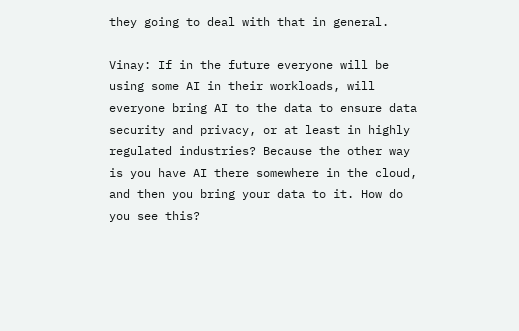they going to deal with that in general.

Vinay: If in the future everyone will be using some AI in their workloads, will everyone bring AI to the data to ensure data security and privacy, or at least in highly regulated industries? Because the other way is you have AI there somewhere in the cloud, and then you bring your data to it. How do you see this?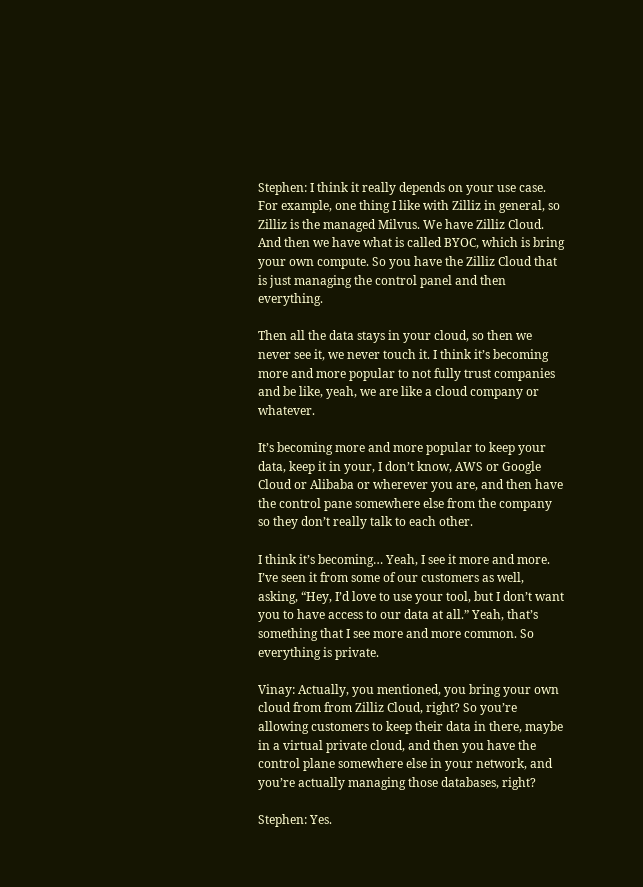Stephen: I think it really depends on your use case. For example, one thing I like with Zilliz in general, so Zilliz is the managed Milvus. We have Zilliz Cloud. And then we have what is called BYOC, which is bring your own compute. So you have the Zilliz Cloud that is just managing the control panel and then everything.

Then all the data stays in your cloud, so then we never see it, we never touch it. I think it’s becoming more and more popular to not fully trust companies and be like, yeah, we are like a cloud company or whatever.

It’s becoming more and more popular to keep your data, keep it in your, I don’t know, AWS or Google Cloud or Alibaba or wherever you are, and then have the control pane somewhere else from the company so they don’t really talk to each other.

I think it’s becoming… Yeah, I see it more and more. I’ve seen it from some of our customers as well, asking, “Hey, I’d love to use your tool, but I don’t want you to have access to our data at all.” Yeah, that’s something that I see more and more common. So everything is private.

Vinay: Actually, you mentioned, you bring your own cloud from from Zilliz Cloud, right? So you’re allowing customers to keep their data in there, maybe in a virtual private cloud, and then you have the control plane somewhere else in your network, and you’re actually managing those databases, right?

Stephen: Yes.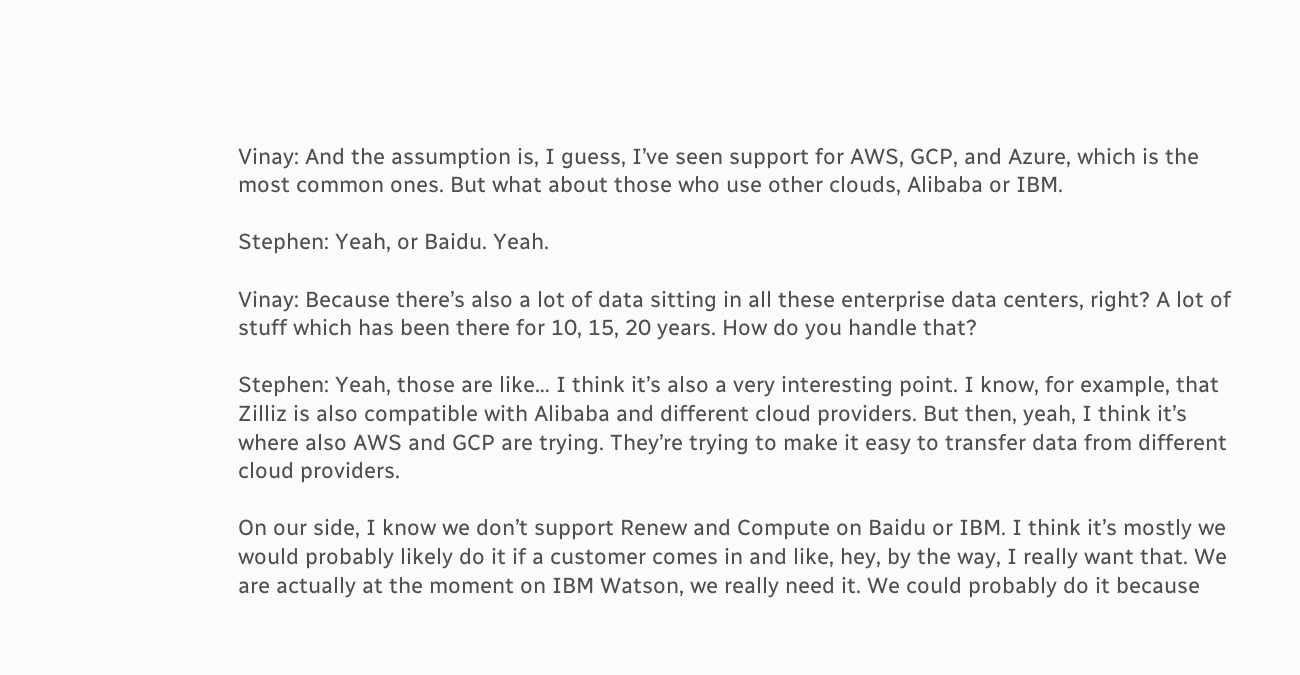Vinay: And the assumption is, I guess, I’ve seen support for AWS, GCP, and Azure, which is the most common ones. But what about those who use other clouds, Alibaba or IBM.

Stephen: Yeah, or Baidu. Yeah.

Vinay: Because there’s also a lot of data sitting in all these enterprise data centers, right? A lot of stuff which has been there for 10, 15, 20 years. How do you handle that?

Stephen: Yeah, those are like… I think it’s also a very interesting point. I know, for example, that Zilliz is also compatible with Alibaba and different cloud providers. But then, yeah, I think it’s where also AWS and GCP are trying. They’re trying to make it easy to transfer data from different cloud providers.

On our side, I know we don’t support Renew and Compute on Baidu or IBM. I think it’s mostly we would probably likely do it if a customer comes in and like, hey, by the way, I really want that. We are actually at the moment on IBM Watson, we really need it. We could probably do it because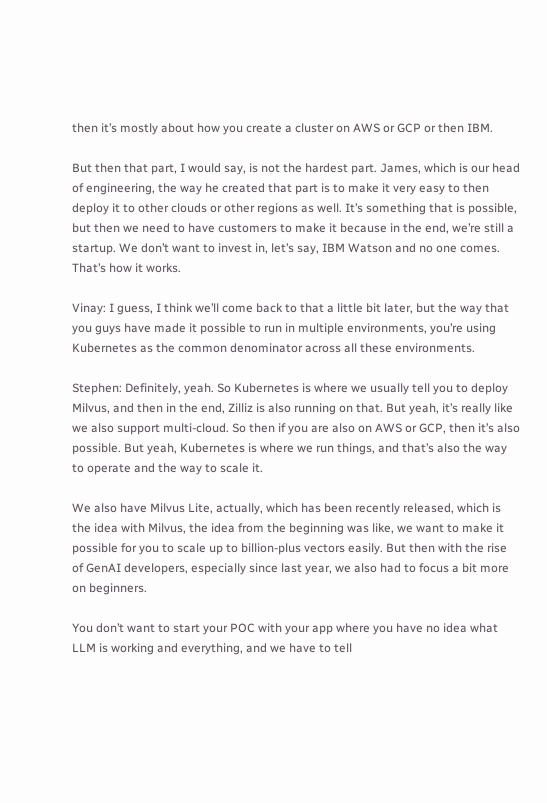then it’s mostly about how you create a cluster on AWS or GCP or then IBM.

But then that part, I would say, is not the hardest part. James, which is our head of engineering, the way he created that part is to make it very easy to then deploy it to other clouds or other regions as well. It’s something that is possible, but then we need to have customers to make it because in the end, we’re still a startup. We don’t want to invest in, let’s say, IBM Watson and no one comes. That’s how it works.

Vinay: I guess, I think we’ll come back to that a little bit later, but the way that you guys have made it possible to run in multiple environments, you’re using Kubernetes as the common denominator across all these environments.

Stephen: Definitely, yeah. So Kubernetes is where we usually tell you to deploy Milvus, and then in the end, Zilliz is also running on that. But yeah, it’s really like we also support multi-cloud. So then if you are also on AWS or GCP, then it’s also possible. But yeah, Kubernetes is where we run things, and that’s also the way to operate and the way to scale it.

We also have Milvus Lite, actually, which has been recently released, which is the idea with Milvus, the idea from the beginning was like, we want to make it possible for you to scale up to billion-plus vectors easily. But then with the rise of GenAI developers, especially since last year, we also had to focus a bit more on beginners.

You don’t want to start your POC with your app where you have no idea what LLM is working and everything, and we have to tell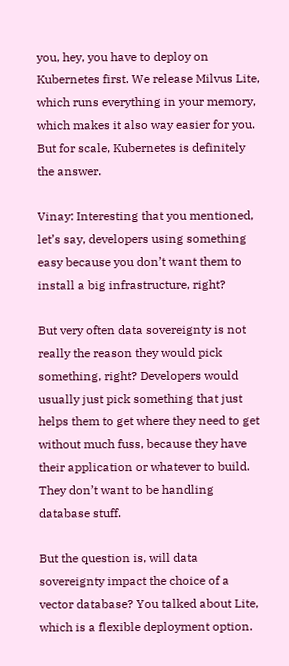you, hey, you have to deploy on Kubernetes first. We release Milvus Lite, which runs everything in your memory, which makes it also way easier for you. But for scale, Kubernetes is definitely the answer.

Vinay: Interesting that you mentioned, let’s say, developers using something easy because you don’t want them to install a big infrastructure, right?

But very often data sovereignty is not really the reason they would pick something, right? Developers would usually just pick something that just helps them to get where they need to get without much fuss, because they have their application or whatever to build. They don’t want to be handling database stuff.

But the question is, will data sovereignty impact the choice of a vector database? You talked about Lite, which is a flexible deployment option.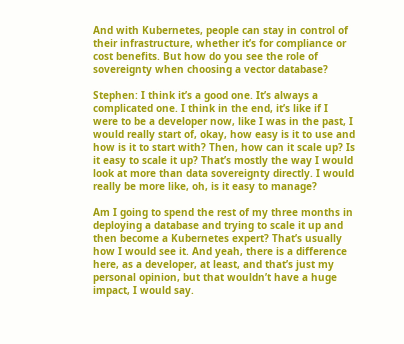And with Kubernetes, people can stay in control of their infrastructure, whether it’s for compliance or cost benefits. But how do you see the role of sovereignty when choosing a vector database?

Stephen: I think it’s a good one. It’s always a complicated one. I think in the end, it’s like if I were to be a developer now, like I was in the past, I would really start of, okay, how easy is it to use and how is it to start with? Then, how can it scale up? Is it easy to scale it up? That’s mostly the way I would look at more than data sovereignty directly. I would really be more like, oh, is it easy to manage?

Am I going to spend the rest of my three months in deploying a database and trying to scale it up and then become a Kubernetes expert? That’s usually how I would see it. And yeah, there is a difference here, as a developer, at least, and that’s just my personal opinion, but that wouldn’t have a huge impact, I would say.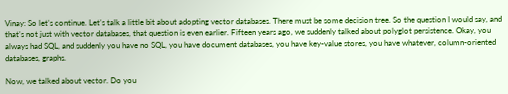Vinay: So let’s continue. Let’s talk a little bit about adopting vector databases. There must be some decision tree. So the question I would say, and that’s not just with vector databases, that question is even earlier. Fifteen years ago, we suddenly talked about polyglot persistence. Okay, you always had SQL, and suddenly you have no SQL, you have document databases, you have key-value stores, you have whatever, column-oriented databases, graphs.

Now, we talked about vector. Do you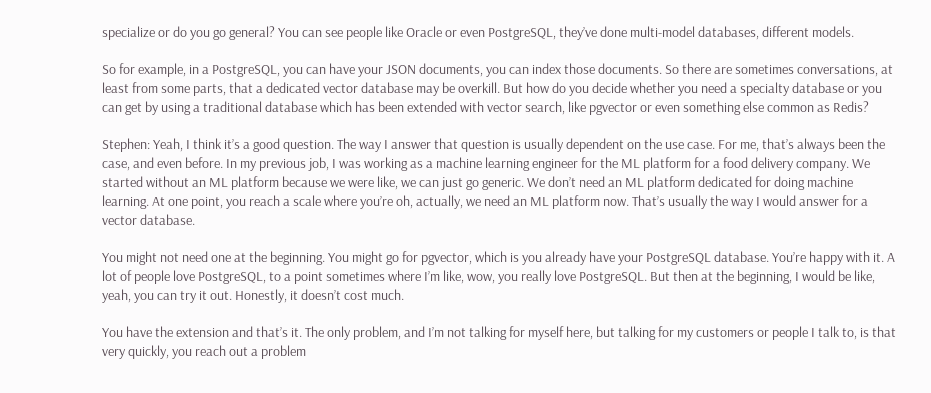specialize or do you go general? You can see people like Oracle or even PostgreSQL, they’ve done multi-model databases, different models.

So for example, in a PostgreSQL, you can have your JSON documents, you can index those documents. So there are sometimes conversations, at least from some parts, that a dedicated vector database may be overkill. But how do you decide whether you need a specialty database or you can get by using a traditional database which has been extended with vector search, like pgvector or even something else common as Redis?

Stephen: Yeah, I think it’s a good question. The way I answer that question is usually dependent on the use case. For me, that’s always been the case, and even before. In my previous job, I was working as a machine learning engineer for the ML platform for a food delivery company. We started without an ML platform because we were like, we can just go generic. We don’t need an ML platform dedicated for doing machine learning. At one point, you reach a scale where you’re oh, actually, we need an ML platform now. That’s usually the way I would answer for a vector database.

You might not need one at the beginning. You might go for pgvector, which is you already have your PostgreSQL database. You’re happy with it. A lot of people love PostgreSQL, to a point sometimes where I’m like, wow, you really love PostgreSQL. But then at the beginning, I would be like, yeah, you can try it out. Honestly, it doesn’t cost much.

You have the extension and that’s it. The only problem, and I’m not talking for myself here, but talking for my customers or people I talk to, is that very quickly, you reach out a problem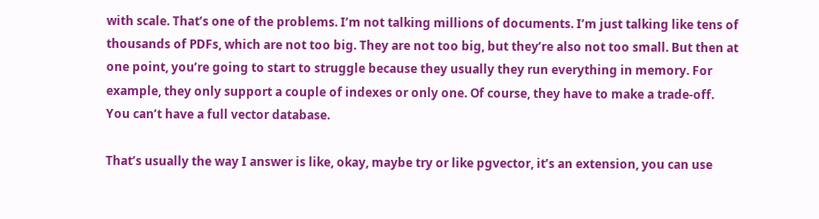with scale. That’s one of the problems. I’m not talking millions of documents. I’m just talking like tens of thousands of PDFs, which are not too big. They are not too big, but they’re also not too small. But then at one point, you’re going to start to struggle because they usually they run everything in memory. For example, they only support a couple of indexes or only one. Of course, they have to make a trade-off. You can’t have a full vector database.

That’s usually the way I answer is like, okay, maybe try or like pgvector, it’s an extension, you can use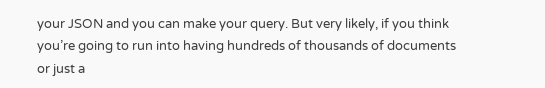your JSON and you can make your query. But very likely, if you think you’re going to run into having hundreds of thousands of documents or just a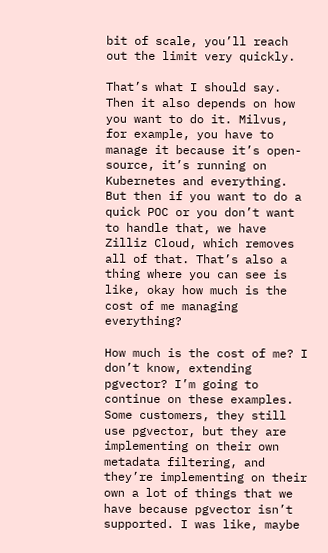bit of scale, you’ll reach out the limit very quickly.

That’s what I should say. Then it also depends on how you want to do it. Milvus, for example, you have to manage it because it’s open-source, it’s running on Kubernetes and everything. But then if you want to do a quick POC or you don’t want to handle that, we have Zilliz Cloud, which removes all of that. That’s also a thing where you can see is like, okay how much is the cost of me managing everything?

How much is the cost of me? I don’t know, extending pgvector? I’m going to continue on these examples. Some customers, they still use pgvector, but they are implementing on their own metadata filtering, and they’re implementing on their own a lot of things that we have because pgvector isn’t supported. I was like, maybe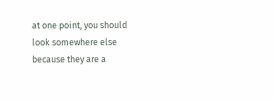at one point, you should look somewhere else because they are a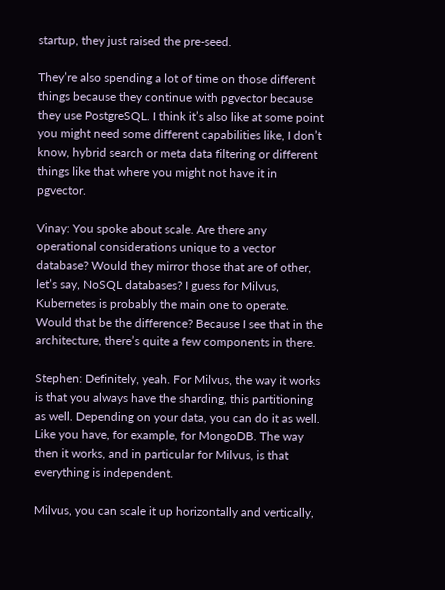startup, they just raised the pre-seed.

They’re also spending a lot of time on those different things because they continue with pgvector because they use PostgreSQL. I think it’s also like at some point you might need some different capabilities like, I don’t know, hybrid search or meta data filtering or different things like that where you might not have it in pgvector.

Vinay: You spoke about scale. Are there any operational considerations unique to a vector database? Would they mirror those that are of other, let’s say, NoSQL databases? I guess for Milvus, Kubernetes is probably the main one to operate. Would that be the difference? Because I see that in the architecture, there’s quite a few components in there.

Stephen: Definitely, yeah. For Milvus, the way it works is that you always have the sharding, this partitioning as well. Depending on your data, you can do it as well. Like you have, for example, for MongoDB. The way then it works, and in particular for Milvus, is that everything is independent.

Milvus, you can scale it up horizontally and vertically,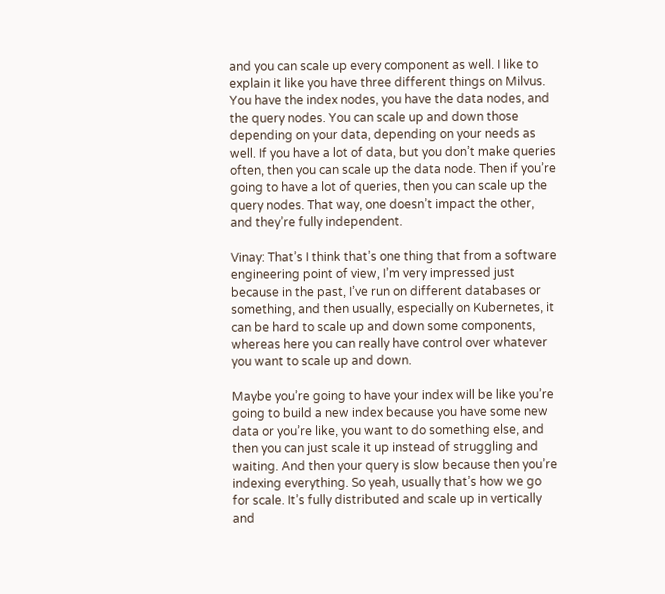and you can scale up every component as well. I like to explain it like you have three different things on Milvus. You have the index nodes, you have the data nodes, and the query nodes. You can scale up and down those depending on your data, depending on your needs as well. If you have a lot of data, but you don’t make queries often, then you can scale up the data node. Then if you’re going to have a lot of queries, then you can scale up the query nodes. That way, one doesn’t impact the other, and they’re fully independent.

Vinay: That’s I think that’s one thing that from a software engineering point of view, I’m very impressed just because in the past, I’ve run on different databases or something, and then usually, especially on Kubernetes, it can be hard to scale up and down some components, whereas here you can really have control over whatever you want to scale up and down.

Maybe you’re going to have your index will be like you’re going to build a new index because you have some new data or you’re like, you want to do something else, and then you can just scale it up instead of struggling and waiting. And then your query is slow because then you’re indexing everything. So yeah, usually that’s how we go for scale. It’s fully distributed and scale up in vertically and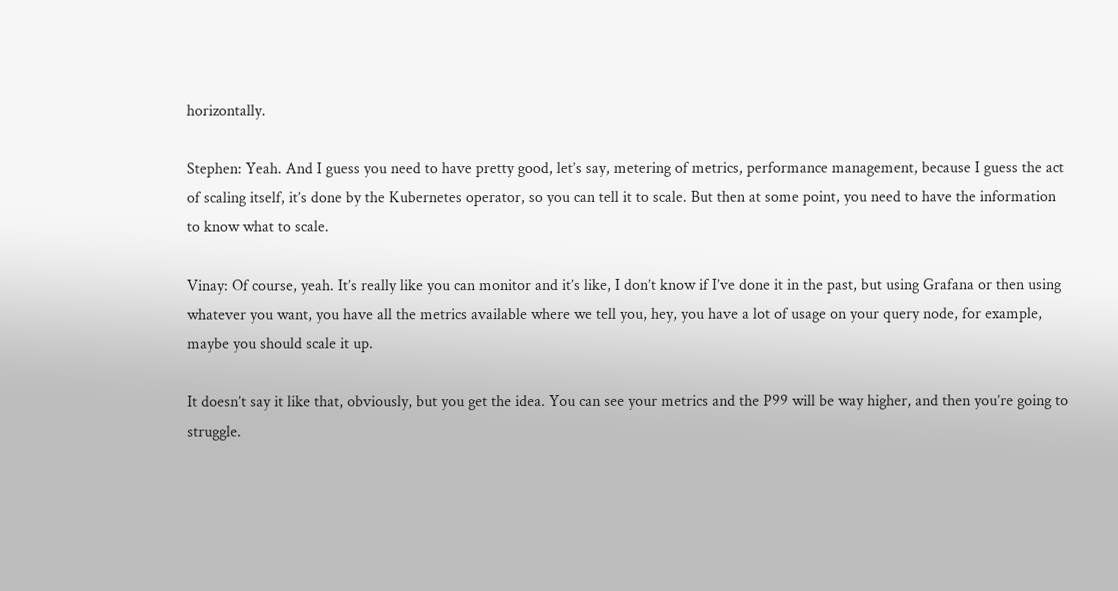horizontally.

Stephen: Yeah. And I guess you need to have pretty good, let’s say, metering of metrics, performance management, because I guess the act of scaling itself, it’s done by the Kubernetes operator, so you can tell it to scale. But then at some point, you need to have the information to know what to scale.

Vinay: Of course, yeah. It’s really like you can monitor and it’s like, I don’t know if I’ve done it in the past, but using Grafana or then using whatever you want, you have all the metrics available where we tell you, hey, you have a lot of usage on your query node, for example, maybe you should scale it up.

It doesn’t say it like that, obviously, but you get the idea. You can see your metrics and the P99 will be way higher, and then you’re going to struggle.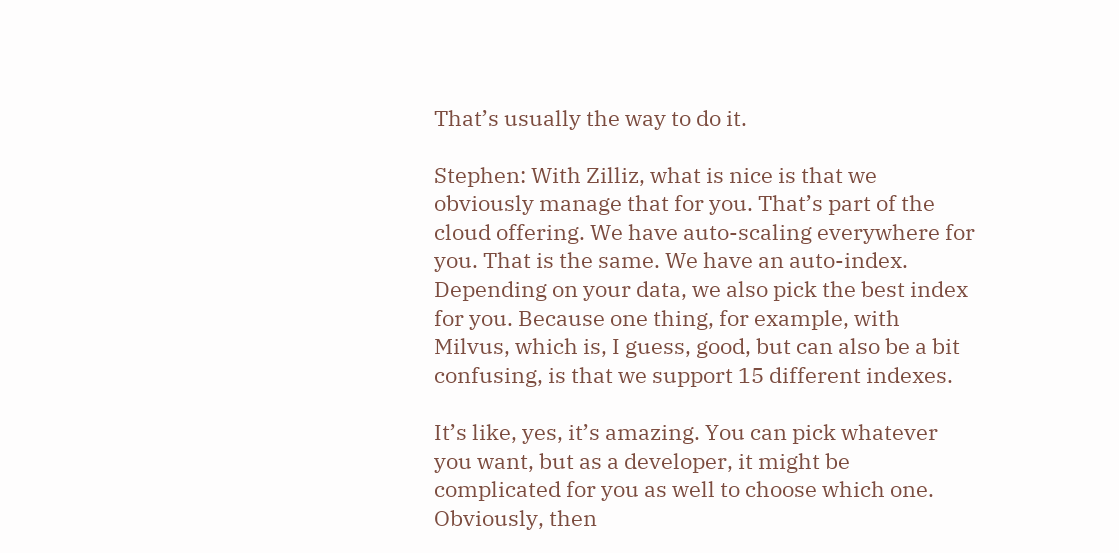That’s usually the way to do it.

Stephen: With Zilliz, what is nice is that we obviously manage that for you. That’s part of the cloud offering. We have auto-scaling everywhere for you. That is the same. We have an auto-index. Depending on your data, we also pick the best index for you. Because one thing, for example, with Milvus, which is, I guess, good, but can also be a bit confusing, is that we support 15 different indexes.

It’s like, yes, it’s amazing. You can pick whatever you want, but as a developer, it might be complicated for you as well to choose which one. Obviously, then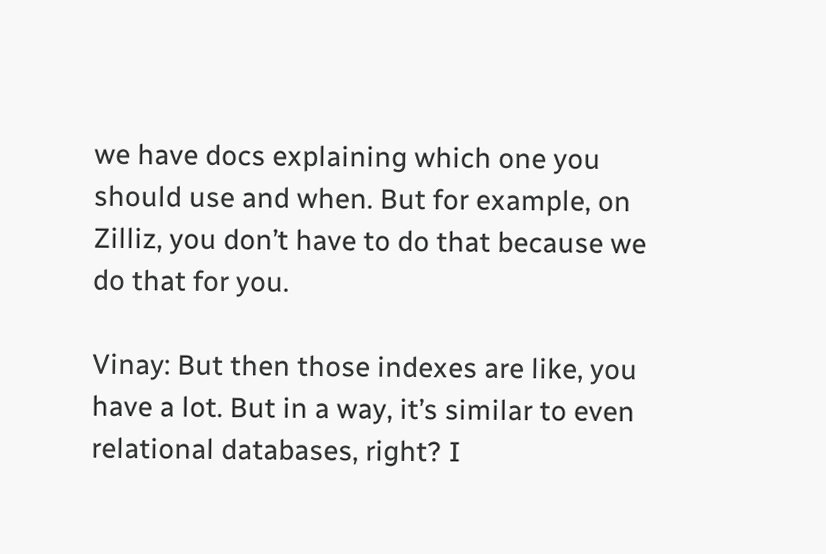we have docs explaining which one you should use and when. But for example, on Zilliz, you don’t have to do that because we do that for you.

Vinay: But then those indexes are like, you have a lot. But in a way, it’s similar to even relational databases, right? I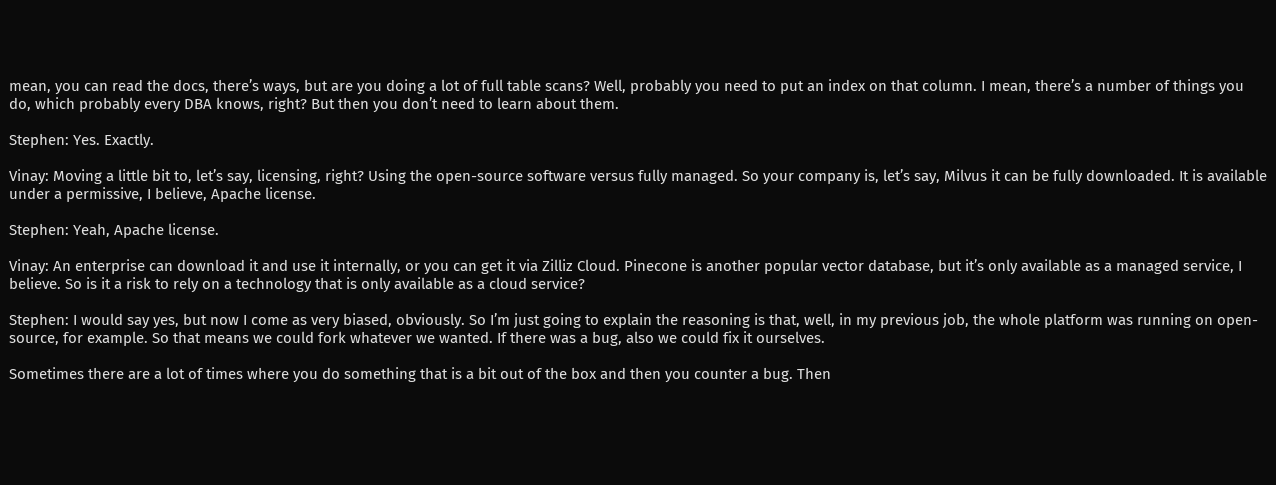mean, you can read the docs, there’s ways, but are you doing a lot of full table scans? Well, probably you need to put an index on that column. I mean, there’s a number of things you do, which probably every DBA knows, right? But then you don’t need to learn about them.

Stephen: Yes. Exactly.

Vinay: Moving a little bit to, let’s say, licensing, right? Using the open-source software versus fully managed. So your company is, let’s say, Milvus it can be fully downloaded. It is available under a permissive, I believe, Apache license.

Stephen: Yeah, Apache license.

Vinay: An enterprise can download it and use it internally, or you can get it via Zilliz Cloud. Pinecone is another popular vector database, but it’s only available as a managed service, I believe. So is it a risk to rely on a technology that is only available as a cloud service?

Stephen: I would say yes, but now I come as very biased, obviously. So I’m just going to explain the reasoning is that, well, in my previous job, the whole platform was running on open-source, for example. So that means we could fork whatever we wanted. If there was a bug, also we could fix it ourselves.

Sometimes there are a lot of times where you do something that is a bit out of the box and then you counter a bug. Then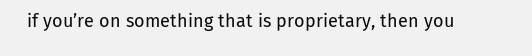if you’re on something that is proprietary, then you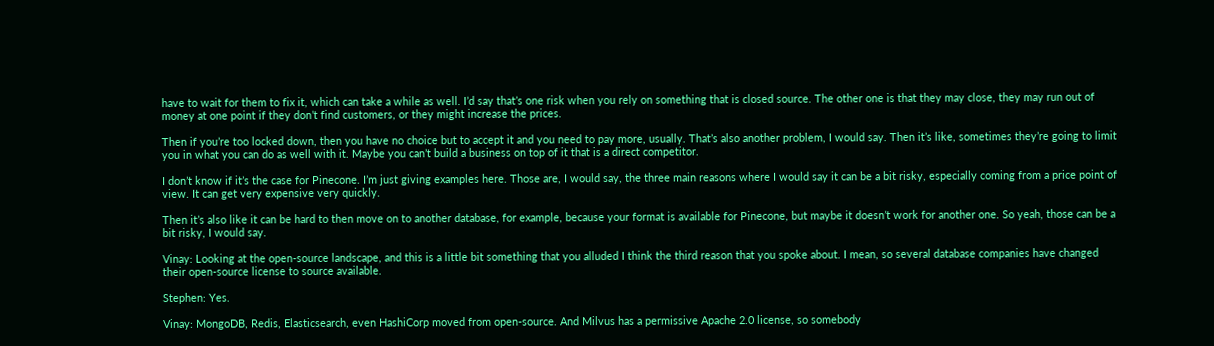have to wait for them to fix it, which can take a while as well. I’d say that’s one risk when you rely on something that is closed source. The other one is that they may close, they may run out of money at one point if they don’t find customers, or they might increase the prices.

Then if you’re too locked down, then you have no choice but to accept it and you need to pay more, usually. That’s also another problem, I would say. Then it’s like, sometimes they’re going to limit you in what you can do as well with it. Maybe you can’t build a business on top of it that is a direct competitor.

I don’t know if it’s the case for Pinecone. I’m just giving examples here. Those are, I would say, the three main reasons where I would say it can be a bit risky, especially coming from a price point of view. It can get very expensive very quickly.

Then it’s also like it can be hard to then move on to another database, for example, because your format is available for Pinecone, but maybe it doesn’t work for another one. So yeah, those can be a bit risky, I would say.

Vinay: Looking at the open-source landscape, and this is a little bit something that you alluded I think the third reason that you spoke about. I mean, so several database companies have changed their open-source license to source available.

Stephen: Yes.

Vinay: MongoDB, Redis, Elasticsearch, even HashiCorp moved from open-source. And Milvus has a permissive Apache 2.0 license, so somebody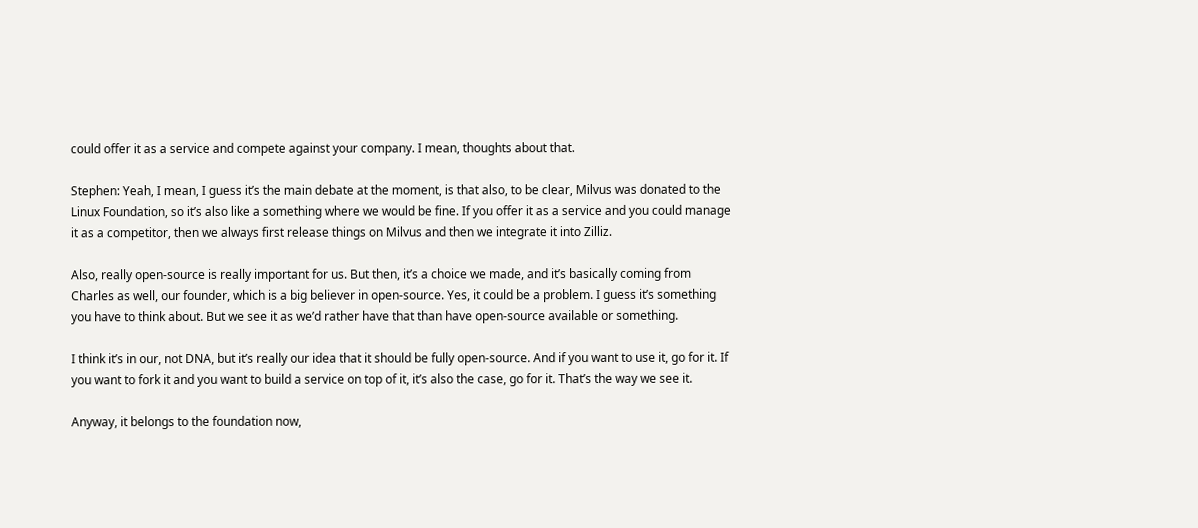could offer it as a service and compete against your company. I mean, thoughts about that.

Stephen: Yeah, I mean, I guess it’s the main debate at the moment, is that also, to be clear, Milvus was donated to the Linux Foundation, so it’s also like a something where we would be fine. If you offer it as a service and you could manage it as a competitor, then we always first release things on Milvus and then we integrate it into Zilliz.

Also, really open-source is really important for us. But then, it’s a choice we made, and it’s basically coming from Charles as well, our founder, which is a big believer in open-source. Yes, it could be a problem. I guess it’s something you have to think about. But we see it as we’d rather have that than have open-source available or something.

I think it’s in our, not DNA, but it’s really our idea that it should be fully open-source. And if you want to use it, go for it. If you want to fork it and you want to build a service on top of it, it’s also the case, go for it. That’s the way we see it.

Anyway, it belongs to the foundation now,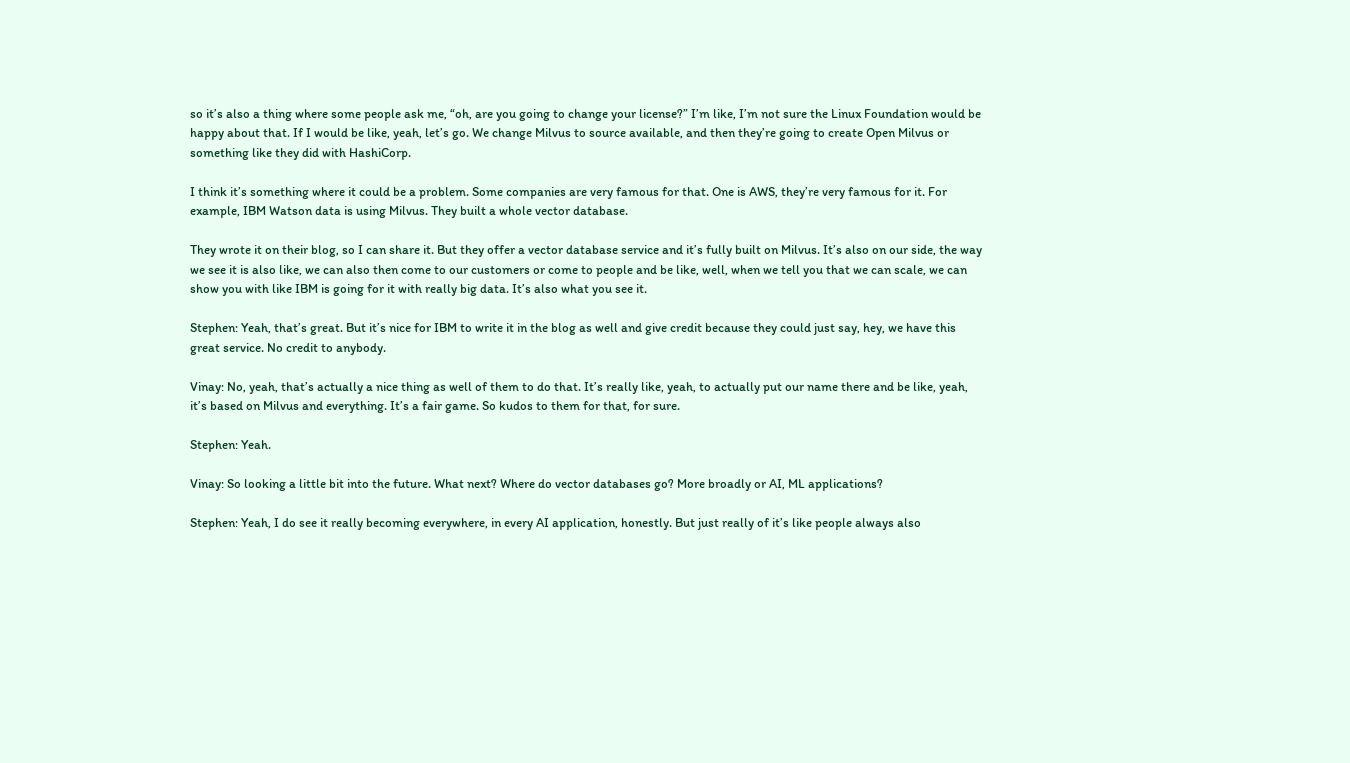so it’s also a thing where some people ask me, “oh, are you going to change your license?” I’m like, I’m not sure the Linux Foundation would be happy about that. If I would be like, yeah, let’s go. We change Milvus to source available, and then they’re going to create Open Milvus or something like they did with HashiCorp.

I think it’s something where it could be a problem. Some companies are very famous for that. One is AWS, they’re very famous for it. For example, IBM Watson data is using Milvus. They built a whole vector database.

They wrote it on their blog, so I can share it. But they offer a vector database service and it’s fully built on Milvus. It’s also on our side, the way we see it is also like, we can also then come to our customers or come to people and be like, well, when we tell you that we can scale, we can show you with like IBM is going for it with really big data. It’s also what you see it.

Stephen: Yeah, that’s great. But it’s nice for IBM to write it in the blog as well and give credit because they could just say, hey, we have this great service. No credit to anybody.

Vinay: No, yeah, that’s actually a nice thing as well of them to do that. It’s really like, yeah, to actually put our name there and be like, yeah, it’s based on Milvus and everything. It’s a fair game. So kudos to them for that, for sure.

Stephen: Yeah.

Vinay: So looking a little bit into the future. What next? Where do vector databases go? More broadly or AI, ML applications?

Stephen: Yeah, I do see it really becoming everywhere, in every AI application, honestly. But just really of it’s like people always also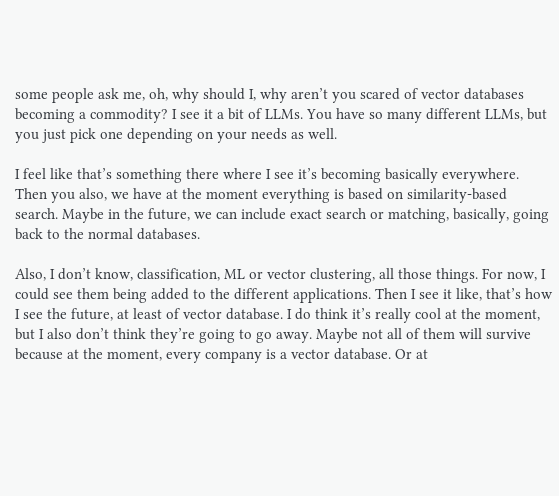some people ask me, oh, why should I, why aren’t you scared of vector databases becoming a commodity? I see it a bit of LLMs. You have so many different LLMs, but you just pick one depending on your needs as well.

I feel like that’s something there where I see it’s becoming basically everywhere. Then you also, we have at the moment everything is based on similarity-based search. Maybe in the future, we can include exact search or matching, basically, going back to the normal databases.

Also, I don’t know, classification, ML or vector clustering, all those things. For now, I could see them being added to the different applications. Then I see it like, that’s how I see the future, at least of vector database. I do think it’s really cool at the moment, but I also don’t think they’re going to go away. Maybe not all of them will survive because at the moment, every company is a vector database. Or at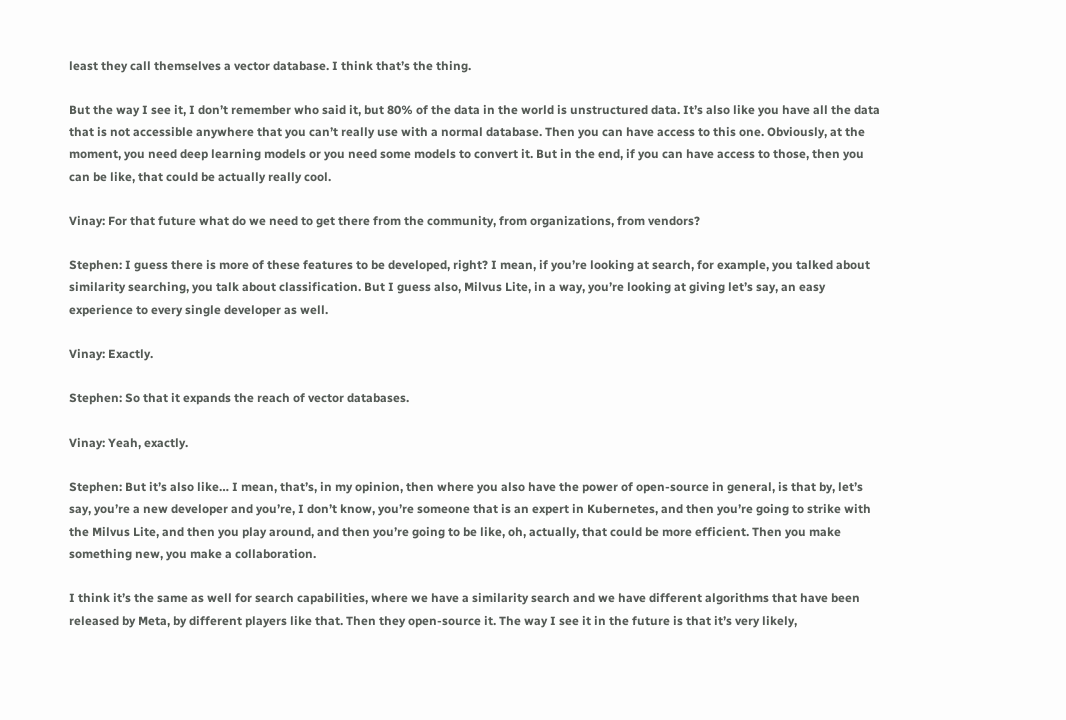least they call themselves a vector database. I think that’s the thing.

But the way I see it, I don’t remember who said it, but 80% of the data in the world is unstructured data. It’s also like you have all the data that is not accessible anywhere that you can’t really use with a normal database. Then you can have access to this one. Obviously, at the moment, you need deep learning models or you need some models to convert it. But in the end, if you can have access to those, then you can be like, that could be actually really cool.

Vinay: For that future what do we need to get there from the community, from organizations, from vendors?

Stephen: I guess there is more of these features to be developed, right? I mean, if you’re looking at search, for example, you talked about similarity searching, you talk about classification. But I guess also, Milvus Lite, in a way, you’re looking at giving let’s say, an easy experience to every single developer as well.

Vinay: Exactly.

Stephen: So that it expands the reach of vector databases.

Vinay: Yeah, exactly.

Stephen: But it’s also like… I mean, that’s, in my opinion, then where you also have the power of open-source in general, is that by, let’s say, you’re a new developer and you’re, I don’t know, you’re someone that is an expert in Kubernetes, and then you’re going to strike with the Milvus Lite, and then you play around, and then you’re going to be like, oh, actually, that could be more efficient. Then you make something new, you make a collaboration.

I think it’s the same as well for search capabilities, where we have a similarity search and we have different algorithms that have been released by Meta, by different players like that. Then they open-source it. The way I see it in the future is that it’s very likely,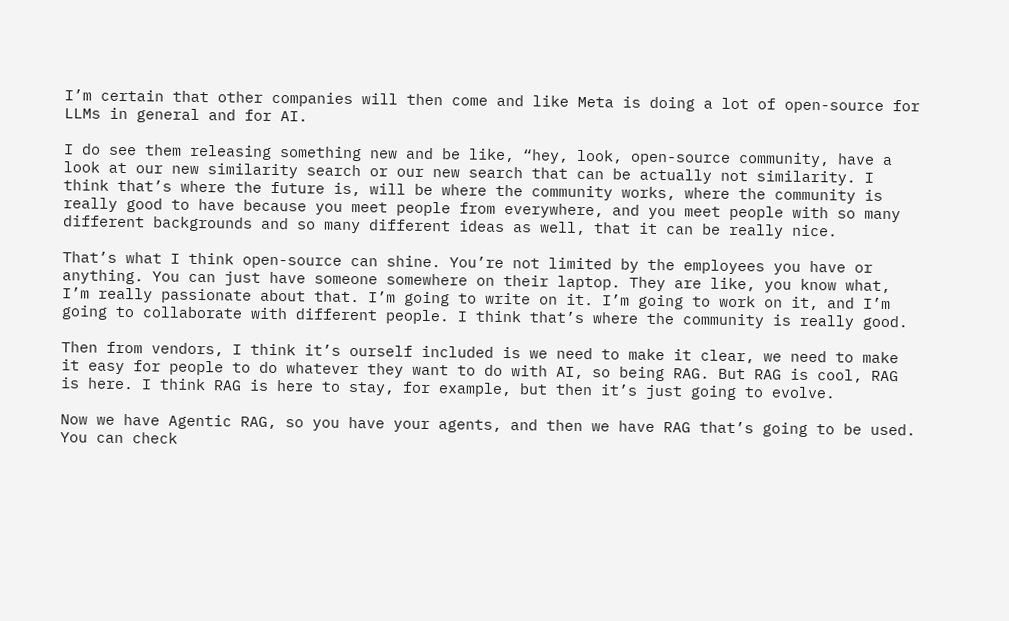I’m certain that other companies will then come and like Meta is doing a lot of open-source for LLMs in general and for AI.

I do see them releasing something new and be like, “hey, look, open-source community, have a look at our new similarity search or our new search that can be actually not similarity. I think that’s where the future is, will be where the community works, where the community is really good to have because you meet people from everywhere, and you meet people with so many different backgrounds and so many different ideas as well, that it can be really nice.

That’s what I think open-source can shine. You’re not limited by the employees you have or anything. You can just have someone somewhere on their laptop. They are like, you know what, I’m really passionate about that. I’m going to write on it. I’m going to work on it, and I’m going to collaborate with different people. I think that’s where the community is really good.

Then from vendors, I think it’s ourself included is we need to make it clear, we need to make it easy for people to do whatever they want to do with AI, so being RAG. But RAG is cool, RAG is here. I think RAG is here to stay, for example, but then it’s just going to evolve.

Now we have Agentic RAG, so you have your agents, and then we have RAG that’s going to be used. You can check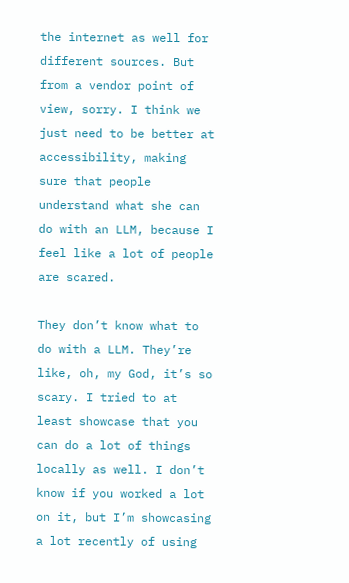the internet as well for different sources. But from a vendor point of view, sorry. I think we just need to be better at accessibility, making sure that people understand what she can do with an LLM, because I feel like a lot of people are scared.

They don’t know what to do with a LLM. They’re like, oh, my God, it’s so scary. I tried to at least showcase that you can do a lot of things locally as well. I don’t know if you worked a lot on it, but I’m showcasing a lot recently of using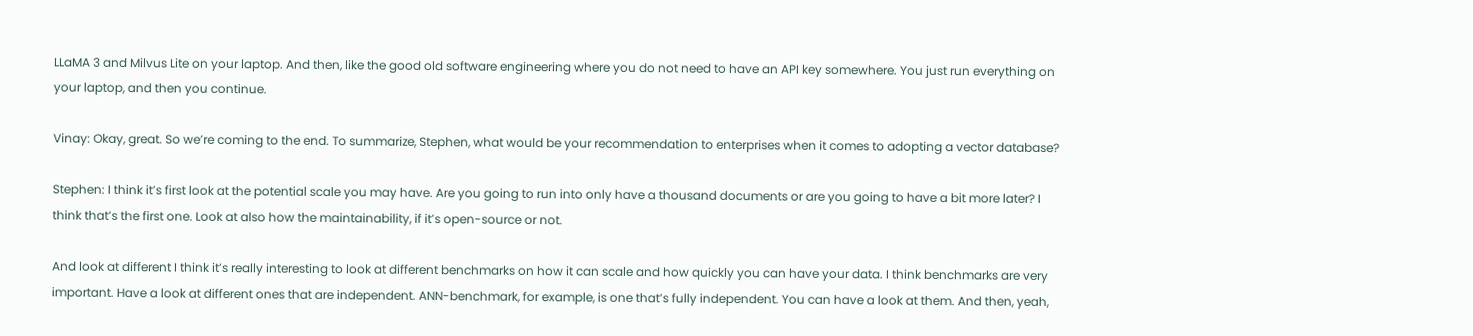LLaMA 3 and Milvus Lite on your laptop. And then, like the good old software engineering where you do not need to have an API key somewhere. You just run everything on your laptop, and then you continue.

Vinay: Okay, great. So we’re coming to the end. To summarize, Stephen, what would be your recommendation to enterprises when it comes to adopting a vector database?

Stephen: I think it’s first look at the potential scale you may have. Are you going to run into only have a thousand documents or are you going to have a bit more later? I think that’s the first one. Look at also how the maintainability, if it’s open-source or not.

And look at different I think it’s really interesting to look at different benchmarks on how it can scale and how quickly you can have your data. I think benchmarks are very important. Have a look at different ones that are independent. ANN-benchmark, for example, is one that’s fully independent. You can have a look at them. And then, yeah,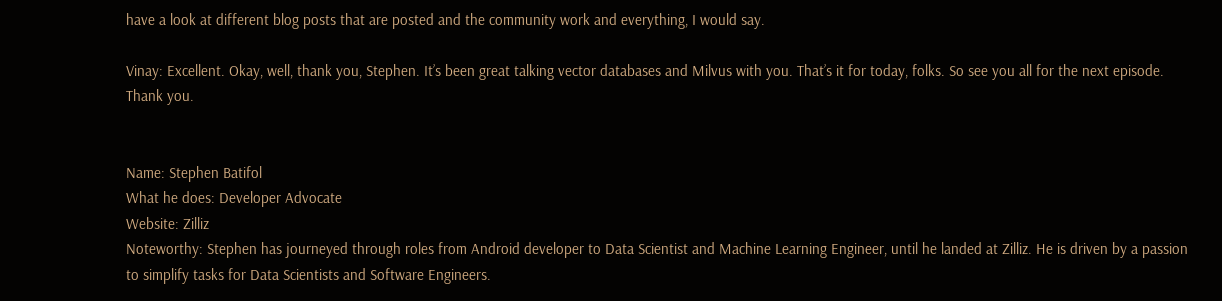have a look at different blog posts that are posted and the community work and everything, I would say.

Vinay: Excellent. Okay, well, thank you, Stephen. It’s been great talking vector databases and Milvus with you. That’s it for today, folks. So see you all for the next episode. Thank you.


Name: Stephen Batifol
What he does: Developer Advocate
Website: Zilliz
Noteworthy: Stephen has journeyed through roles from Android developer to Data Scientist and Machine Learning Engineer, until he landed at Zilliz. He is driven by a passion to simplify tasks for Data Scientists and Software Engineers.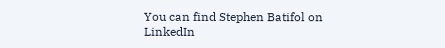You can find Stephen Batifol on LinkedIn